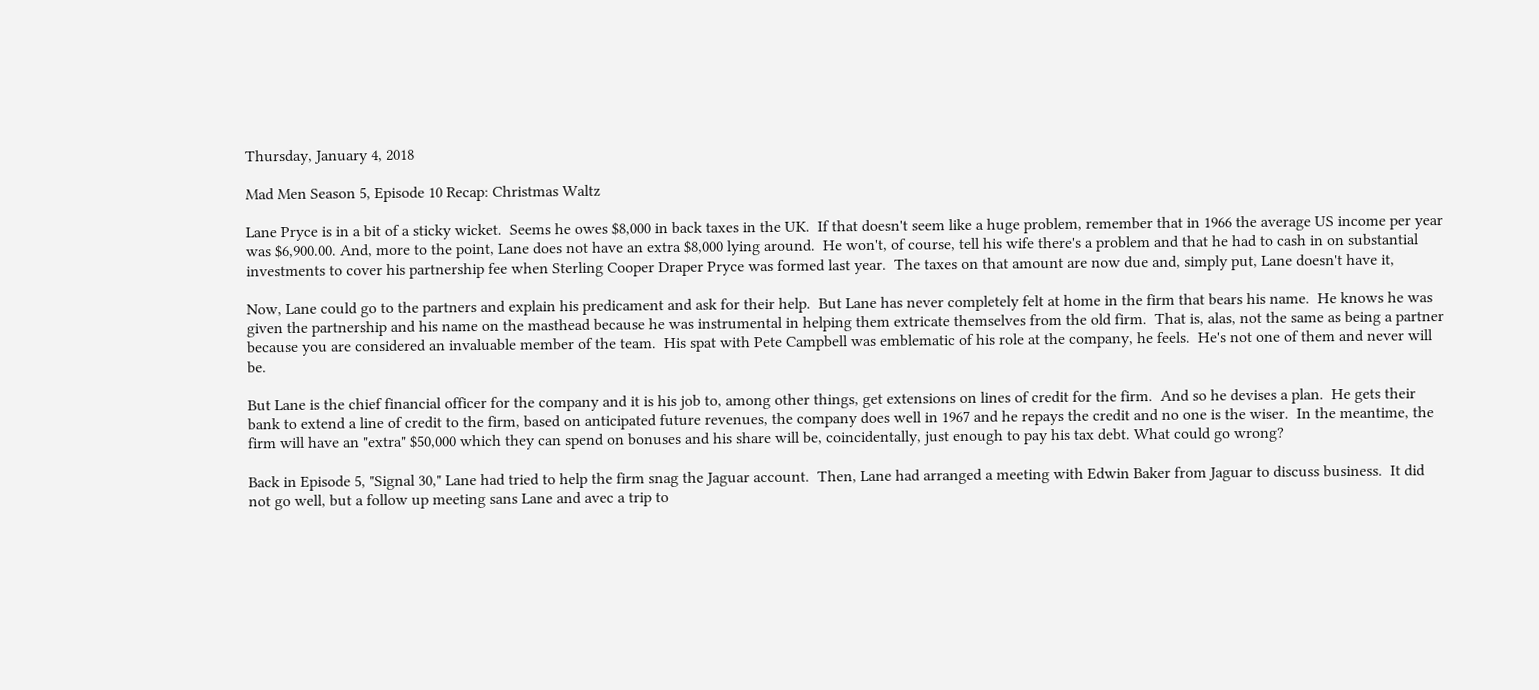Thursday, January 4, 2018

Mad Men Season 5, Episode 10 Recap: Christmas Waltz

Lane Pryce is in a bit of a sticky wicket.  Seems he owes $8,000 in back taxes in the UK.  If that doesn't seem like a huge problem, remember that in 1966 the average US income per year was $6,900.00. And, more to the point, Lane does not have an extra $8,000 lying around.  He won't, of course, tell his wife there's a problem and that he had to cash in on substantial investments to cover his partnership fee when Sterling Cooper Draper Pryce was formed last year.  The taxes on that amount are now due and, simply put, Lane doesn't have it,

Now, Lane could go to the partners and explain his predicament and ask for their help.  But Lane has never completely felt at home in the firm that bears his name.  He knows he was given the partnership and his name on the masthead because he was instrumental in helping them extricate themselves from the old firm.  That is, alas, not the same as being a partner because you are considered an invaluable member of the team.  His spat with Pete Campbell was emblematic of his role at the company, he feels.  He's not one of them and never will be.

But Lane is the chief financial officer for the company and it is his job to, among other things, get extensions on lines of credit for the firm.  And so he devises a plan.  He gets their bank to extend a line of credit to the firm, based on anticipated future revenues, the company does well in 1967 and he repays the credit and no one is the wiser.  In the meantime, the firm will have an "extra" $50,000 which they can spend on bonuses and his share will be, coincidentally, just enough to pay his tax debt. What could go wrong?

Back in Episode 5, "Signal 30," Lane had tried to help the firm snag the Jaguar account.  Then, Lane had arranged a meeting with Edwin Baker from Jaguar to discuss business.  It did not go well, but a follow up meeting sans Lane and avec a trip to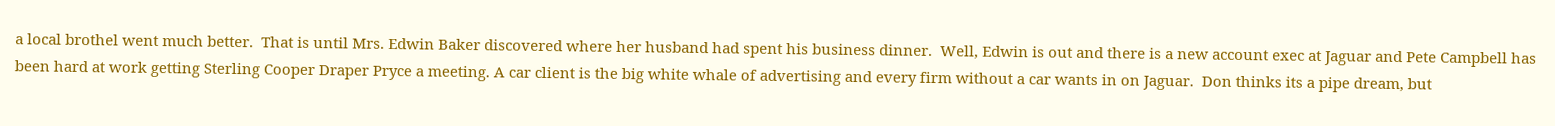a local brothel went much better.  That is until Mrs. Edwin Baker discovered where her husband had spent his business dinner.  Well, Edwin is out and there is a new account exec at Jaguar and Pete Campbell has been hard at work getting Sterling Cooper Draper Pryce a meeting. A car client is the big white whale of advertising and every firm without a car wants in on Jaguar.  Don thinks its a pipe dream, but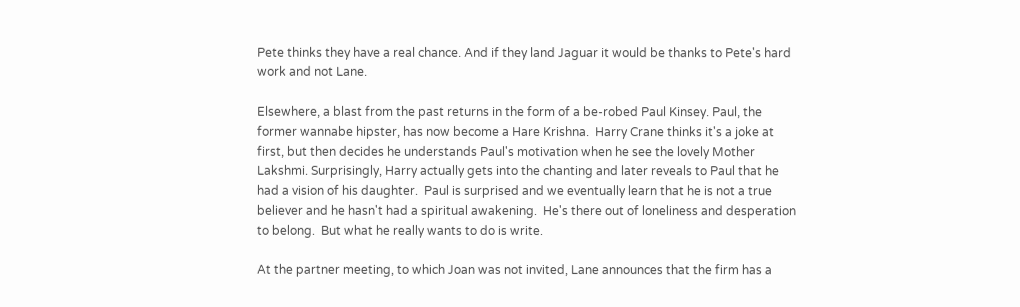Pete thinks they have a real chance. And if they land Jaguar it would be thanks to Pete's hard work and not Lane.

Elsewhere, a blast from the past returns in the form of a be-robed Paul Kinsey. Paul, the former wannabe hipster, has now become a Hare Krishna.  Harry Crane thinks it's a joke at first, but then decides he understands Paul's motivation when he see the lovely Mother Lakshmi. Surprisingly, Harry actually gets into the chanting and later reveals to Paul that he had a vision of his daughter.  Paul is surprised and we eventually learn that he is not a true believer and he hasn't had a spiritual awakening.  He's there out of loneliness and desperation to belong.  But what he really wants to do is write.

At the partner meeting, to which Joan was not invited, Lane announces that the firm has a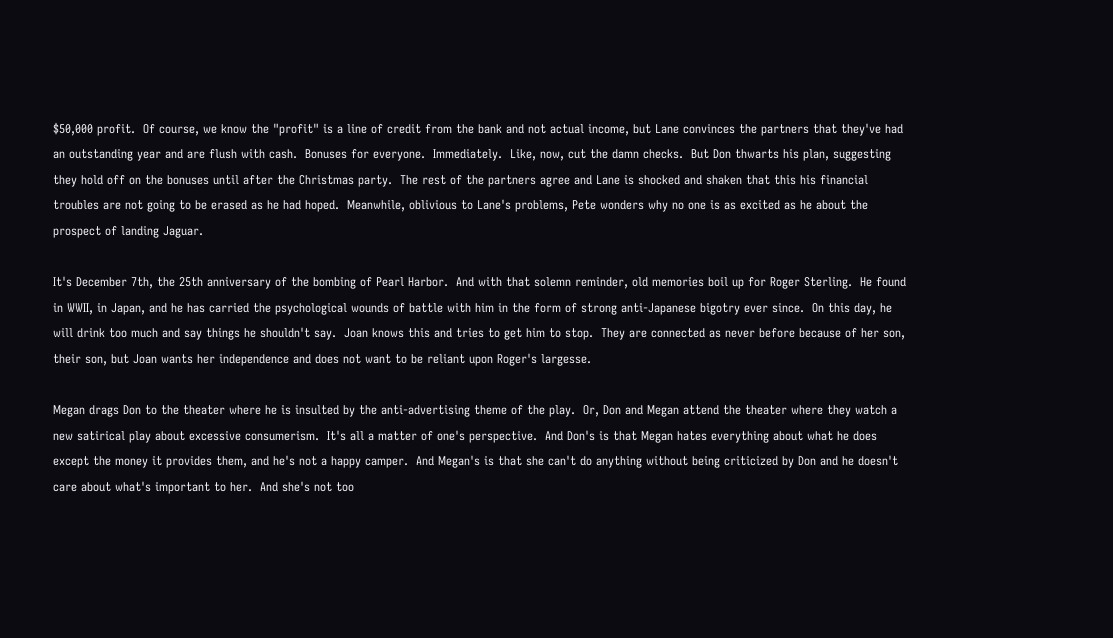$50,000 profit.  Of course, we know the "profit" is a line of credit from the bank and not actual income, but Lane convinces the partners that they've had an outstanding year and are flush with cash.  Bonuses for everyone.  Immediately.  Like, now, cut the damn checks.  But Don thwarts his plan, suggesting they hold off on the bonuses until after the Christmas party.  The rest of the partners agree and Lane is shocked and shaken that this his financial troubles are not going to be erased as he had hoped.  Meanwhile, oblivious to Lane's problems, Pete wonders why no one is as excited as he about the prospect of landing Jaguar.

It's December 7th, the 25th anniversary of the bombing of Pearl Harbor.  And with that solemn reminder, old memories boil up for Roger Sterling.  He found in WWII, in Japan, and he has carried the psychological wounds of battle with him in the form of strong anti-Japanese bigotry ever since.  On this day, he will drink too much and say things he shouldn't say.  Joan knows this and tries to get him to stop.  They are connected as never before because of her son, their son, but Joan wants her independence and does not want to be reliant upon Roger's largesse.

Megan drags Don to the theater where he is insulted by the anti-advertising theme of the play.  Or, Don and Megan attend the theater where they watch a new satirical play about excessive consumerism.  It's all a matter of one's perspective.  And Don's is that Megan hates everything about what he does except the money it provides them, and he's not a happy camper.  And Megan's is that she can't do anything without being criticized by Don and he doesn't care about what's important to her.  And she's not too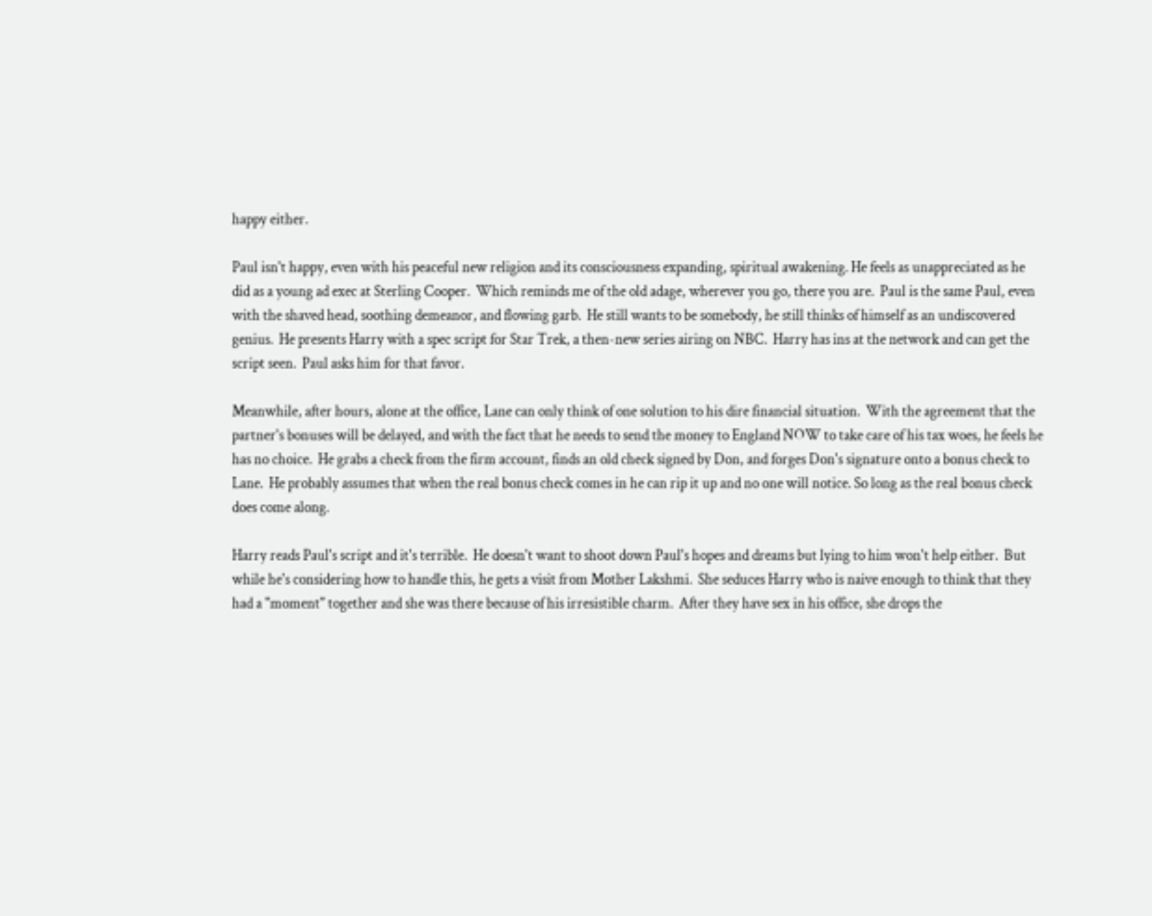happy either.

Paul isn't happy, even with his peaceful new religion and its consciousness expanding, spiritual awakening. He feels as unappreciated as he did as a young ad exec at Sterling Cooper.  Which reminds me of the old adage, wherever you go, there you are.  Paul is the same Paul, even with the shaved head, soothing demeanor, and flowing garb.  He still wants to be somebody, he still thinks of himself as an undiscovered genius.  He presents Harry with a spec script for Star Trek, a then-new series airing on NBC.  Harry has ins at the network and can get the script seen.  Paul asks him for that favor.

Meanwhile, after hours, alone at the office, Lane can only think of one solution to his dire financial situation.  With the agreement that the partner's bonuses will be delayed, and with the fact that he needs to send the money to England NOW to take care of his tax woes, he feels he has no choice.  He grabs a check from the firm account, finds an old check signed by Don, and forges Don's signature onto a bonus check to Lane.  He probably assumes that when the real bonus check comes in he can rip it up and no one will notice. So long as the real bonus check does come along.

Harry reads Paul's script and it's terrible.  He doesn't want to shoot down Paul's hopes and dreams but lying to him won't help either.  But while he's considering how to handle this, he gets a visit from Mother Lakshmi.  She seduces Harry who is naive enough to think that they had a "moment" together and she was there because of his irresistible charm.  After they have sex in his office, she drops the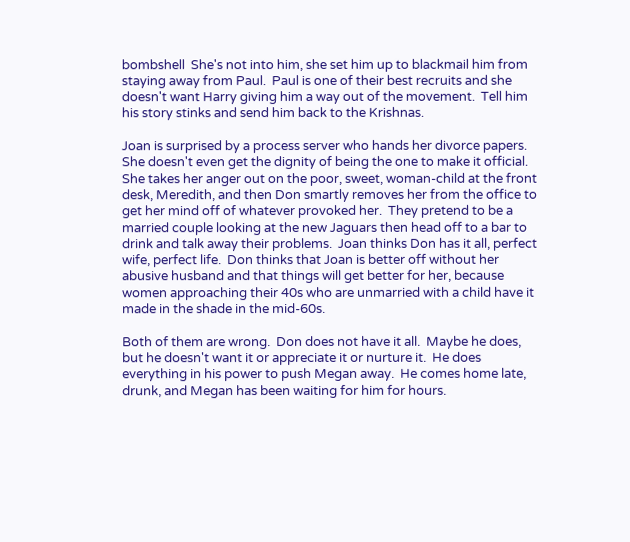bombshell  She's not into him, she set him up to blackmail him from staying away from Paul.  Paul is one of their best recruits and she doesn't want Harry giving him a way out of the movement.  Tell him his story stinks and send him back to the Krishnas.

Joan is surprised by a process server who hands her divorce papers.  She doesn't even get the dignity of being the one to make it official.  She takes her anger out on the poor, sweet, woman-child at the front desk, Meredith, and then Don smartly removes her from the office to get her mind off of whatever provoked her.  They pretend to be a married couple looking at the new Jaguars then head off to a bar to drink and talk away their problems.  Joan thinks Don has it all, perfect wife, perfect life.  Don thinks that Joan is better off without her abusive husband and that things will get better for her, because women approaching their 40s who are unmarried with a child have it made in the shade in the mid-60s.

Both of them are wrong.  Don does not have it all.  Maybe he does, but he doesn't want it or appreciate it or nurture it.  He does everything in his power to push Megan away.  He comes home late, drunk, and Megan has been waiting for him for hours.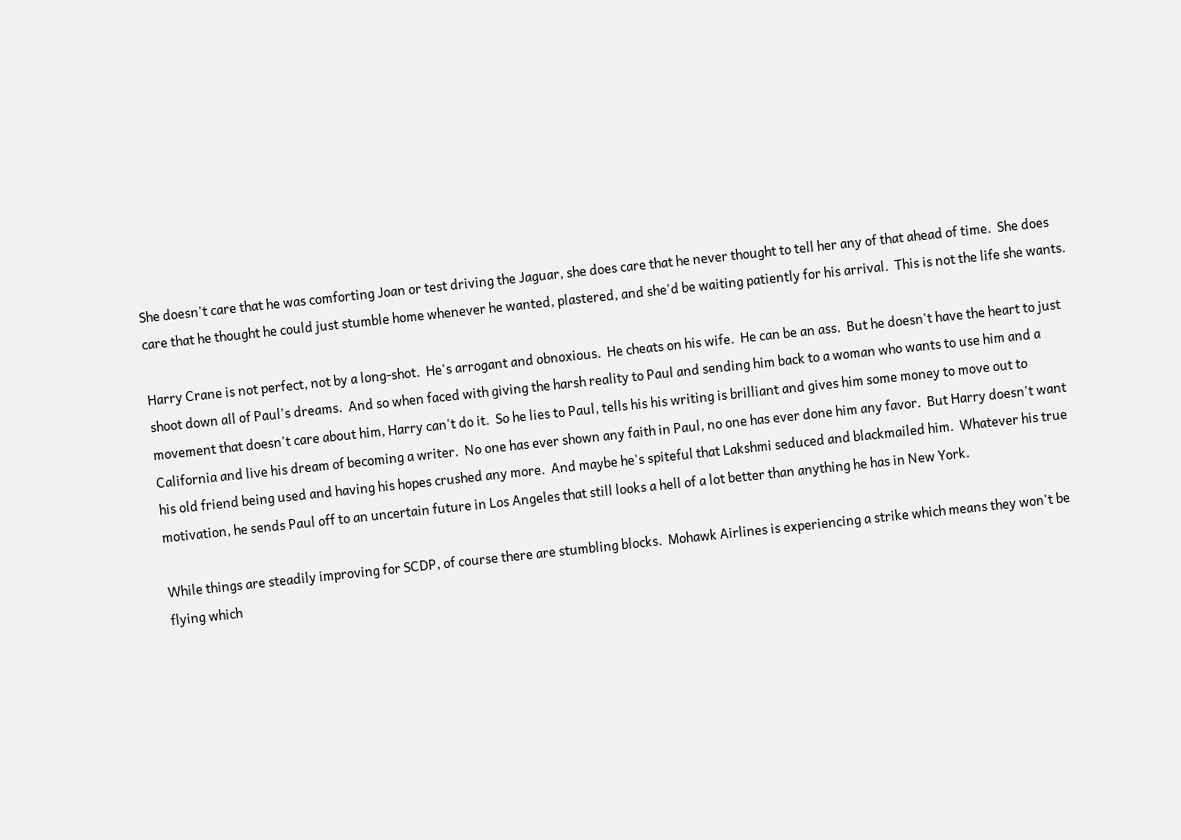She doesn't care that he was comforting Joan or test driving the Jaguar, she does care that he never thought to tell her any of that ahead of time.  She does care that he thought he could just stumble home whenever he wanted, plastered, and she'd be waiting patiently for his arrival.  This is not the life she wants.

Harry Crane is not perfect, not by a long-shot.  He's arrogant and obnoxious.  He cheats on his wife.  He can be an ass.  But he doesn't have the heart to just shoot down all of Paul's dreams.  And so when faced with giving the harsh reality to Paul and sending him back to a woman who wants to use him and a movement that doesn't care about him, Harry can't do it.  So he lies to Paul, tells his his writing is brilliant and gives him some money to move out to California and live his dream of becoming a writer.  No one has ever shown any faith in Paul, no one has ever done him any favor.  But Harry doesn't want his old friend being used and having his hopes crushed any more.  And maybe he's spiteful that Lakshmi seduced and blackmailed him.  Whatever his true motivation, he sends Paul off to an uncertain future in Los Angeles that still looks a hell of a lot better than anything he has in New York.

While things are steadily improving for SCDP, of course there are stumbling blocks.  Mohawk Airlines is experiencing a strike which means they won't be flying which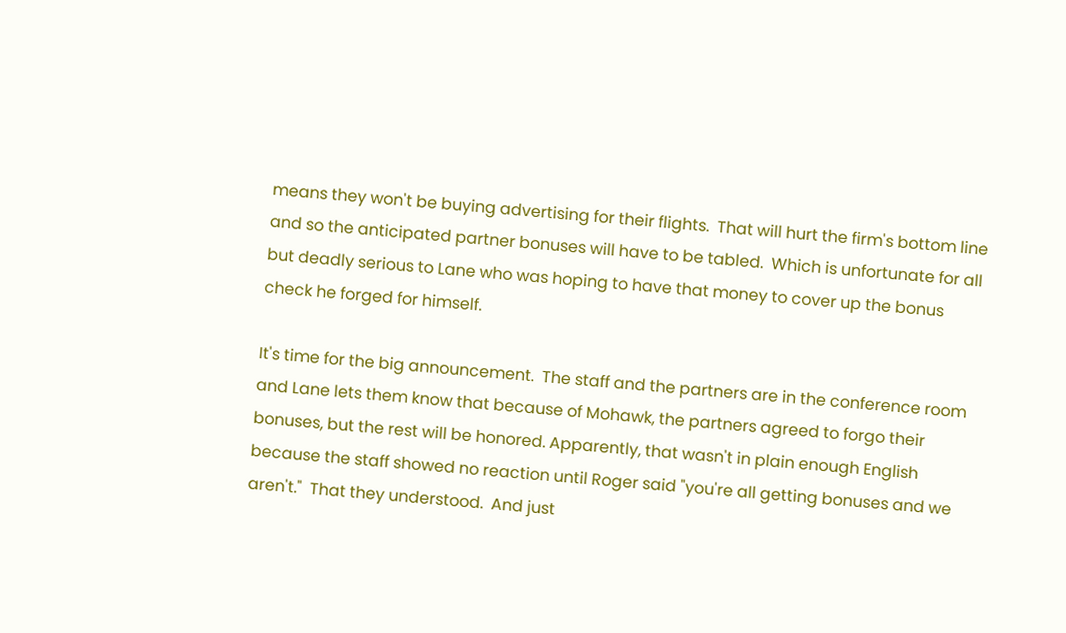means they won't be buying advertising for their flights.  That will hurt the firm's bottom line and so the anticipated partner bonuses will have to be tabled.  Which is unfortunate for all but deadly serious to Lane who was hoping to have that money to cover up the bonus check he forged for himself.

It's time for the big announcement.  The staff and the partners are in the conference room and Lane lets them know that because of Mohawk, the partners agreed to forgo their bonuses, but the rest will be honored. Apparently, that wasn't in plain enough English because the staff showed no reaction until Roger said "you're all getting bonuses and we aren't."  That they understood.  And just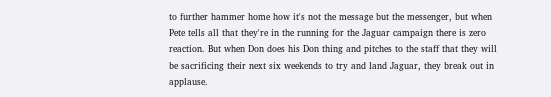to further hammer home how it's not the message but the messenger, but when Pete tells all that they're in the running for the Jaguar campaign there is zero reaction. But when Don does his Don thing and pitches to the staff that they will be sacrificing their next six weekends to try and land Jaguar, they break out in applause.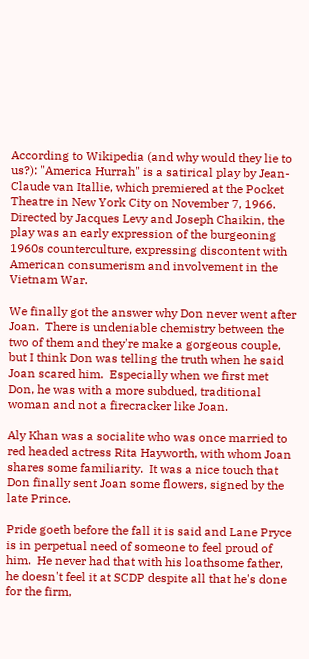According to Wikipedia (and why would they lie to us?): "America Hurrah" is a satirical play by Jean-Claude van Itallie, which premiered at the Pocket Theatre in New York City on November 7, 1966. Directed by Jacques Levy and Joseph Chaikin, the play was an early expression of the burgeoning 1960s counterculture, expressing discontent with American consumerism and involvement in the Vietnam War.

We finally got the answer why Don never went after Joan.  There is undeniable chemistry between the two of them and they're make a gorgeous couple, but I think Don was telling the truth when he said Joan scared him.  Especially when we first met Don, he was with a more subdued, traditional woman and not a firecracker like Joan.

Aly Khan was a socialite who was once married to red headed actress Rita Hayworth, with whom Joan shares some familiarity.  It was a nice touch that Don finally sent Joan some flowers, signed by the late Prince.

Pride goeth before the fall it is said and Lane Pryce is in perpetual need of someone to feel proud of him.  He never had that with his loathsome father, he doesn't feel it at SCDP despite all that he's done for the firm,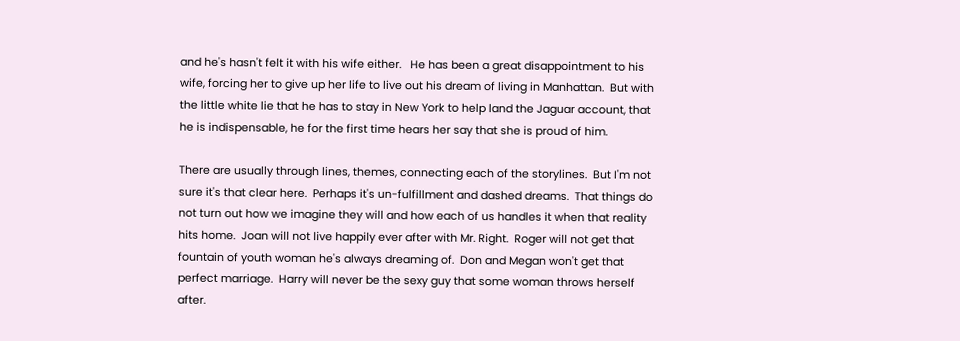and he's hasn't felt it with his wife either.   He has been a great disappointment to his wife, forcing her to give up her life to live out his dream of living in Manhattan.  But with the little white lie that he has to stay in New York to help land the Jaguar account, that he is indispensable, he for the first time hears her say that she is proud of him.

There are usually through lines, themes, connecting each of the storylines.  But I'm not sure it's that clear here.  Perhaps it's un-fulfillment and dashed dreams.  That things do not turn out how we imagine they will and how each of us handles it when that reality hits home.  Joan will not live happily ever after with Mr. Right.  Roger will not get that fountain of youth woman he's always dreaming of.  Don and Megan won't get that perfect marriage.  Harry will never be the sexy guy that some woman throws herself after.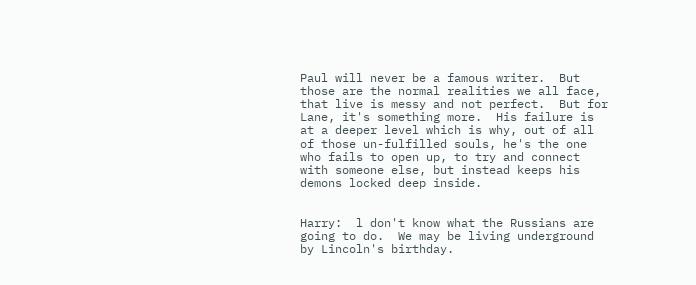Paul will never be a famous writer.  But those are the normal realities we all face, that live is messy and not perfect.  But for Lane, it's something more.  His failure is at a deeper level which is why, out of all of those un-fulfilled souls, he's the one who fails to open up, to try and connect with someone else, but instead keeps his demons locked deep inside.


Harry:  l don't know what the Russians are going to do.  We may be living underground by Lincoln's birthday.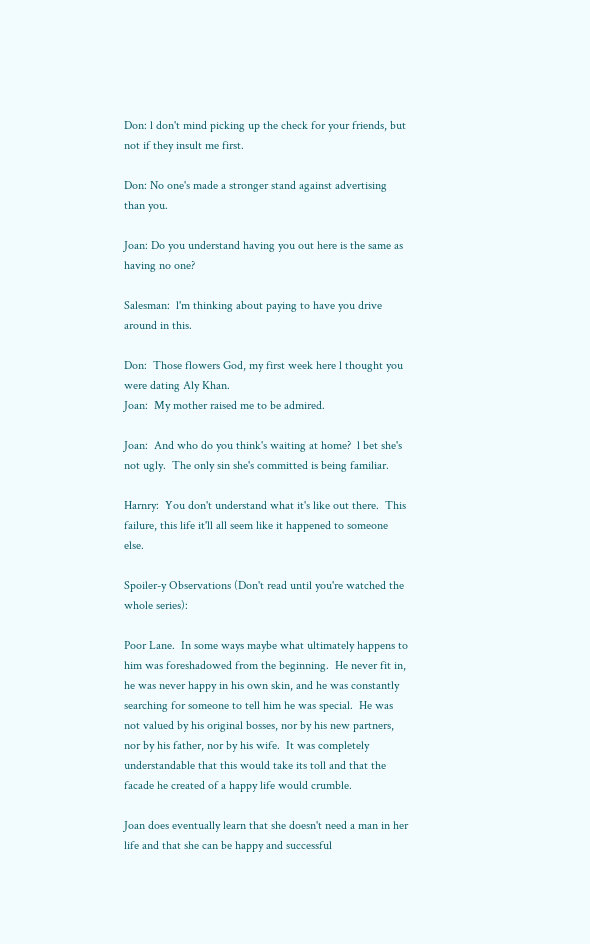Don: l don't mind picking up the check for your friends, but not if they insult me first.

Don: No one's made a stronger stand against advertising than you.

Joan: Do you understand having you out here is the same as having no one?

Salesman:  l'm thinking about paying to have you drive around in this.

Don:  Those flowers God, my first week here l thought you were dating Aly Khan.
Joan:  My mother raised me to be admired.

Joan:  And who do you think's waiting at home?  l bet she's not ugly.  The only sin she's committed is being familiar.

Harnry:  You don't understand what it's like out there.  This failure, this life it'll all seem like it happened to someone else.

Spoiler-y Observations (Don't read until you're watched the whole series):

Poor Lane.  In some ways maybe what ultimately happens to him was foreshadowed from the beginning.  He never fit in, he was never happy in his own skin, and he was constantly searching for someone to tell him he was special.  He was not valued by his original bosses, nor by his new partners, nor by his father, nor by his wife.  It was completely understandable that this would take its toll and that the facade he created of a happy life would crumble.

Joan does eventually learn that she doesn't need a man in her life and that she can be happy and successful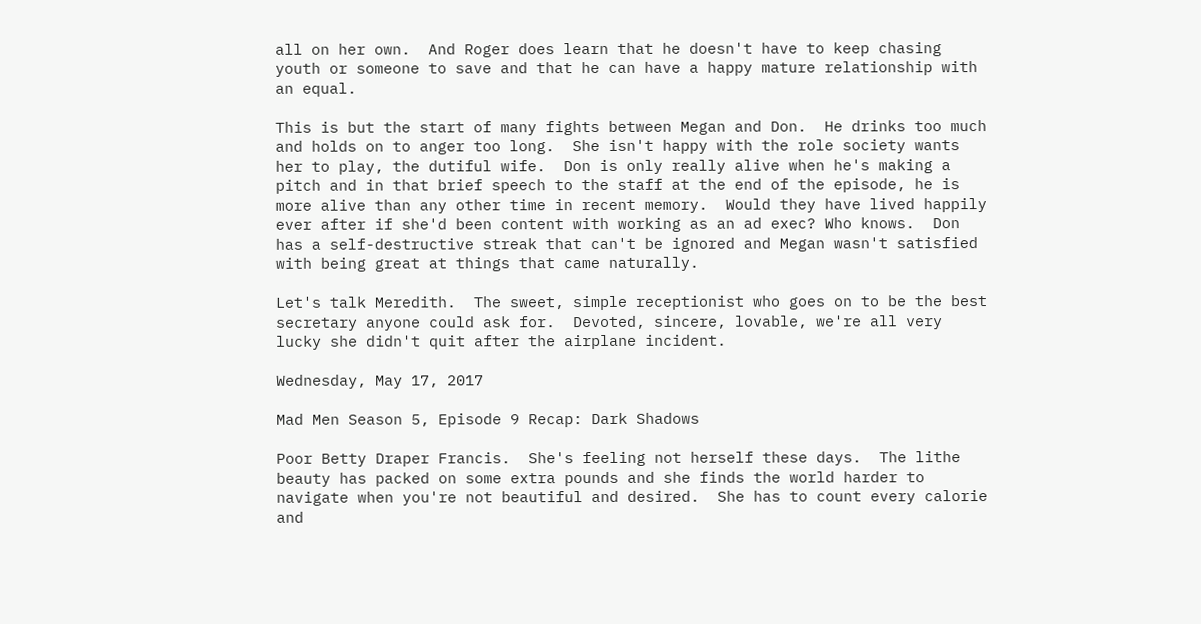all on her own.  And Roger does learn that he doesn't have to keep chasing youth or someone to save and that he can have a happy mature relationship with an equal.

This is but the start of many fights between Megan and Don.  He drinks too much and holds on to anger too long.  She isn't happy with the role society wants her to play, the dutiful wife.  Don is only really alive when he's making a pitch and in that brief speech to the staff at the end of the episode, he is more alive than any other time in recent memory.  Would they have lived happily ever after if she'd been content with working as an ad exec? Who knows.  Don has a self-destructive streak that can't be ignored and Megan wasn't satisfied with being great at things that came naturally.

Let's talk Meredith.  The sweet, simple receptionist who goes on to be the best secretary anyone could ask for.  Devoted, sincere, lovable, we're all very lucky she didn't quit after the airplane incident.

Wednesday, May 17, 2017

Mad Men Season 5, Episode 9 Recap: Dark Shadows

Poor Betty Draper Francis.  She's feeling not herself these days.  The lithe beauty has packed on some extra pounds and she finds the world harder to navigate when you're not beautiful and desired.  She has to count every calorie and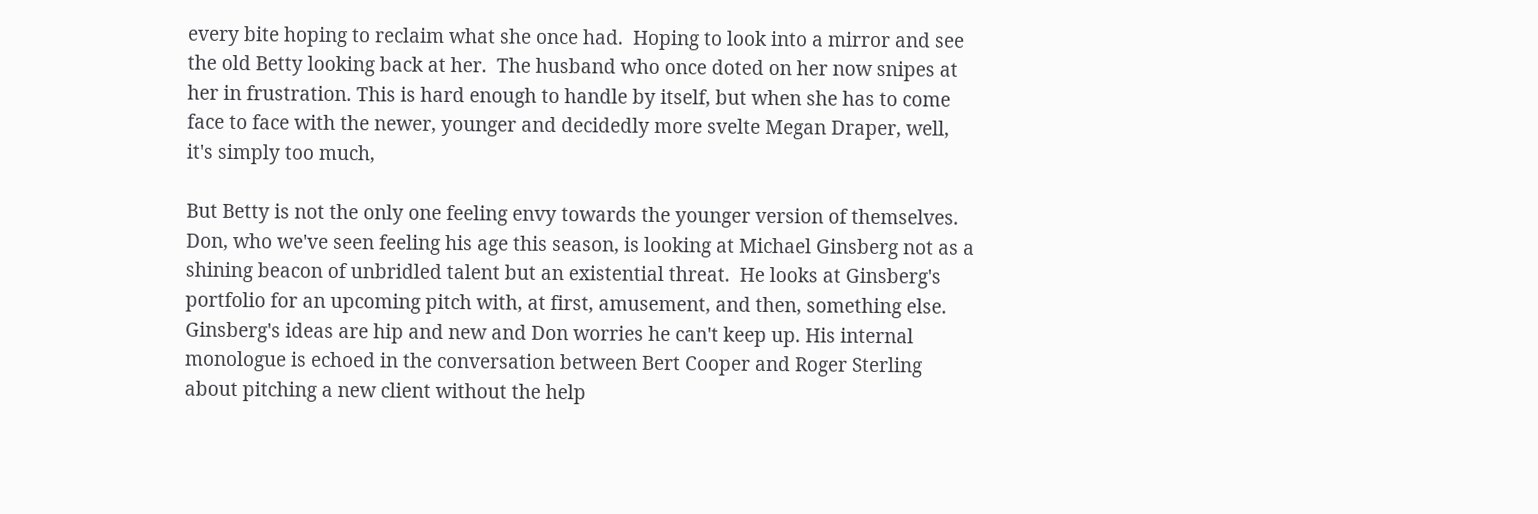every bite hoping to reclaim what she once had.  Hoping to look into a mirror and see the old Betty looking back at her.  The husband who once doted on her now snipes at her in frustration. This is hard enough to handle by itself, but when she has to come face to face with the newer, younger and decidedly more svelte Megan Draper, well, it's simply too much,

But Betty is not the only one feeling envy towards the younger version of themselves.  Don, who we've seen feeling his age this season, is looking at Michael Ginsberg not as a shining beacon of unbridled talent but an existential threat.  He looks at Ginsberg's portfolio for an upcoming pitch with, at first, amusement, and then, something else.  Ginsberg's ideas are hip and new and Don worries he can't keep up. His internal monologue is echoed in the conversation between Bert Cooper and Roger Sterling about pitching a new client without the help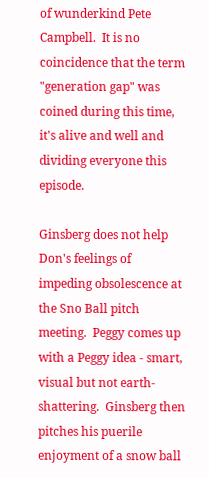of wunderkind Pete Campbell.  It is no coincidence that the term "generation gap" was coined during this time, it's alive and well and dividing everyone this episode.

Ginsberg does not help Don's feelings of impeding obsolescence at the Sno Ball pitch meeting.  Peggy comes up with a Peggy idea - smart, visual but not earth-shattering.  Ginsberg then pitches his puerile enjoyment of a snow ball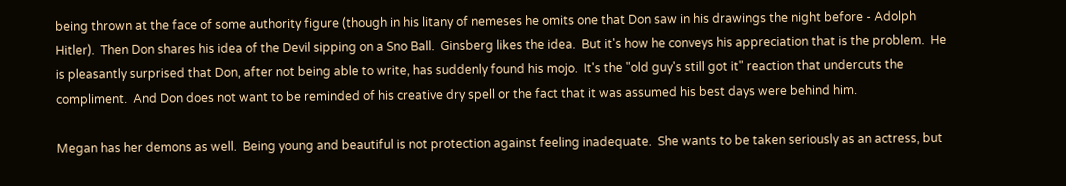being thrown at the face of some authority figure (though in his litany of nemeses he omits one that Don saw in his drawings the night before - Adolph Hitler).  Then Don shares his idea of the Devil sipping on a Sno Ball.  Ginsberg likes the idea.  But it's how he conveys his appreciation that is the problem.  He is pleasantly surprised that Don, after not being able to write, has suddenly found his mojo.  It's the "old guy's still got it" reaction that undercuts the compliment.  And Don does not want to be reminded of his creative dry spell or the fact that it was assumed his best days were behind him.

Megan has her demons as well.  Being young and beautiful is not protection against feeling inadequate.  She wants to be taken seriously as an actress, but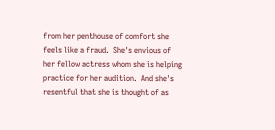from her penthouse of comfort she feels like a fraud.  She's envious of her fellow actress whom she is helping practice for her audition.  And she's resentful that she is thought of as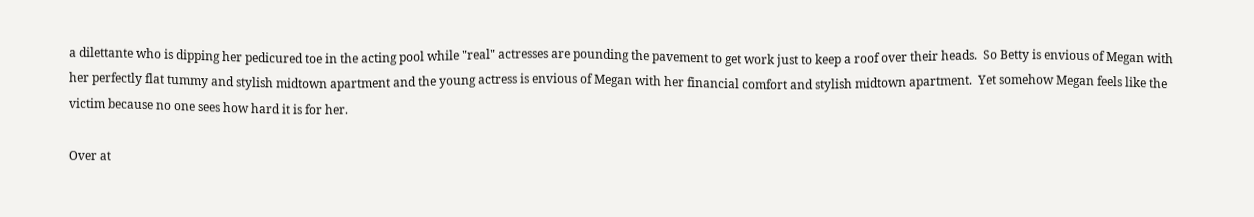a dilettante who is dipping her pedicured toe in the acting pool while "real" actresses are pounding the pavement to get work just to keep a roof over their heads.  So Betty is envious of Megan with her perfectly flat tummy and stylish midtown apartment and the young actress is envious of Megan with her financial comfort and stylish midtown apartment.  Yet somehow Megan feels like the victim because no one sees how hard it is for her.

Over at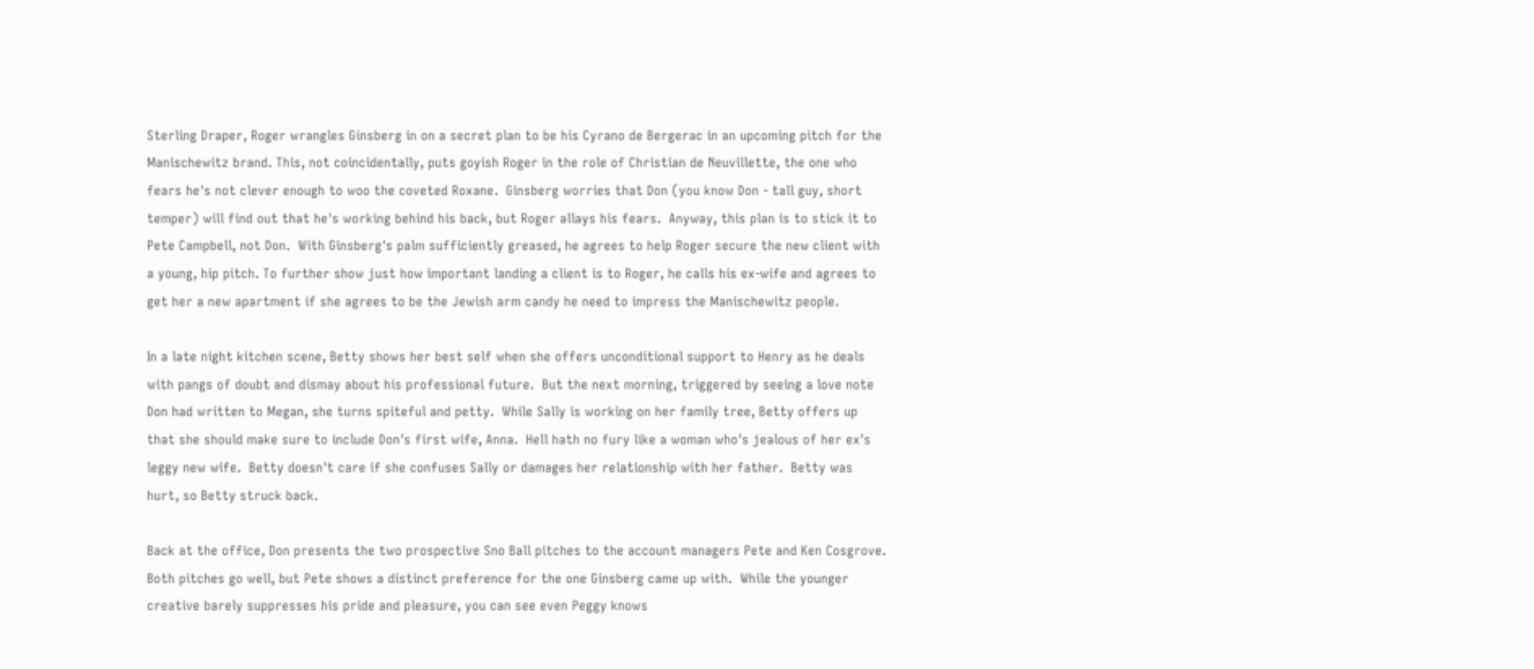Sterling Draper, Roger wrangles Ginsberg in on a secret plan to be his Cyrano de Bergerac in an upcoming pitch for the Manischewitz brand. This, not coincidentally, puts goyish Roger in the role of Christian de Neuvillette, the one who fears he's not clever enough to woo the coveted Roxane.  Ginsberg worries that Don (you know Don - tall guy, short temper) will find out that he's working behind his back, but Roger allays his fears.  Anyway, this plan is to stick it to Pete Campbell, not Don.  With Ginsberg's palm sufficiently greased, he agrees to help Roger secure the new client with a young, hip pitch. To further show just how important landing a client is to Roger, he calls his ex-wife and agrees to get her a new apartment if she agrees to be the Jewish arm candy he need to impress the Manischewitz people.

In a late night kitchen scene, Betty shows her best self when she offers unconditional support to Henry as he deals with pangs of doubt and dismay about his professional future.  But the next morning, triggered by seeing a love note Don had written to Megan, she turns spiteful and petty.  While Sally is working on her family tree, Betty offers up that she should make sure to include Don's first wife, Anna.  Hell hath no fury like a woman who's jealous of her ex's leggy new wife.  Betty doesn't care if she confuses Sally or damages her relationship with her father.  Betty was hurt, so Betty struck back.

Back at the office, Don presents the two prospective Sno Ball pitches to the account managers Pete and Ken Cosgrove.  Both pitches go well, but Pete shows a distinct preference for the one Ginsberg came up with.  While the younger creative barely suppresses his pride and pleasure, you can see even Peggy knows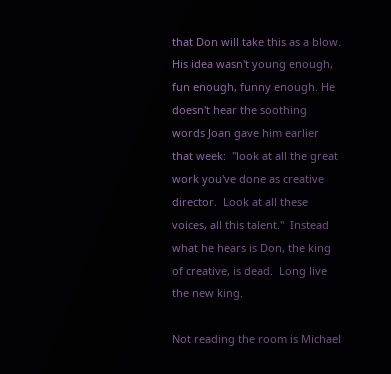that Don will take this as a blow.  His idea wasn't young enough, fun enough, funny enough. He doesn't hear the soothing words Joan gave him earlier that week:  "look at all the great work you've done as creative director.  Look at all these voices, all this talent."  Instead what he hears is Don, the king of creative, is dead.  Long live the new king.

Not reading the room is Michael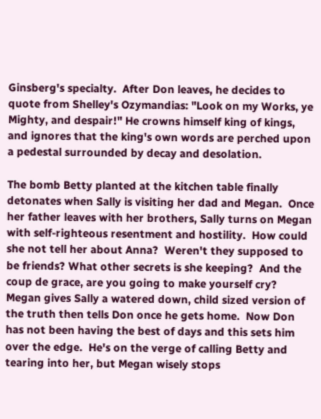Ginsberg's specialty.  After Don leaves, he decides to quote from Shelley's Ozymandias: "Look on my Works, ye Mighty, and despair!" He crowns himself king of kings, and ignores that the king's own words are perched upon a pedestal surrounded by decay and desolation.

The bomb Betty planted at the kitchen table finally detonates when Sally is visiting her dad and Megan.  Once her father leaves with her brothers, Sally turns on Megan with self-righteous resentment and hostility.  How could she not tell her about Anna?  Weren't they supposed to be friends? What other secrets is she keeping?  And the coup de grace, are you going to make yourself cry?  Megan gives Sally a watered down, child sized version of the truth then tells Don once he gets home.  Now Don has not been having the best of days and this sets him over the edge.  He's on the verge of calling Betty and tearing into her, but Megan wisely stops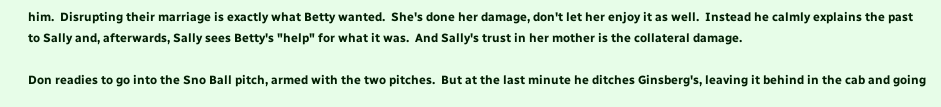him.  Disrupting their marriage is exactly what Betty wanted.  She's done her damage, don't let her enjoy it as well.  Instead he calmly explains the past to Sally and, afterwards, Sally sees Betty's "help" for what it was.  And Sally's trust in her mother is the collateral damage.

Don readies to go into the Sno Ball pitch, armed with the two pitches.  But at the last minute he ditches Ginsberg's, leaving it behind in the cab and going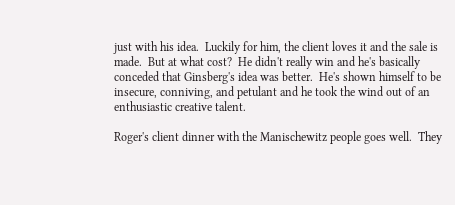just with his idea.  Luckily for him, the client loves it and the sale is made.  But at what cost?  He didn't really win and he's basically conceded that Ginsberg's idea was better.  He's shown himself to be insecure, conniving, and petulant and he took the wind out of an enthusiastic creative talent.

Roger's client dinner with the Manischewitz people goes well.  They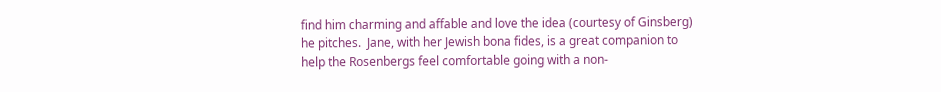find him charming and affable and love the idea (courtesy of Ginsberg) he pitches.  Jane, with her Jewish bona fides, is a great companion to help the Rosenbergs feel comfortable going with a non-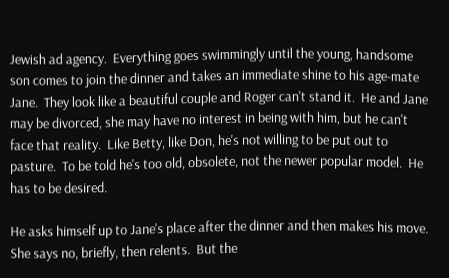Jewish ad agency.  Everything goes swimmingly until the young, handsome son comes to join the dinner and takes an immediate shine to his age-mate Jane.  They look like a beautiful couple and Roger can't stand it.  He and Jane may be divorced, she may have no interest in being with him, but he can't face that reality.  Like Betty, like Don, he's not willing to be put out to pasture.  To be told he's too old, obsolete, not the newer popular model.  He has to be desired.

He asks himself up to Jane's place after the dinner and then makes his move.  She says no, briefly, then relents.  But the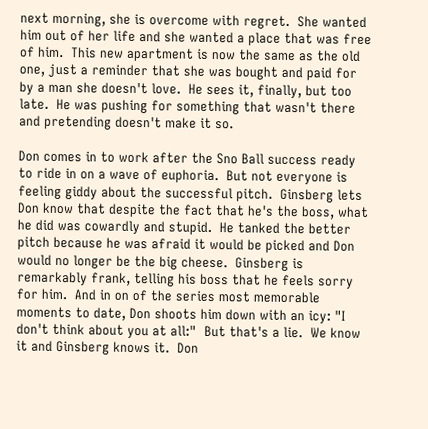next morning, she is overcome with regret.  She wanted him out of her life and she wanted a place that was free of him.  This new apartment is now the same as the old one, just a reminder that she was bought and paid for by a man she doesn't love.  He sees it, finally, but too late.  He was pushing for something that wasn't there and pretending doesn't make it so.

Don comes in to work after the Sno Ball success ready to ride in on a wave of euphoria.  But not everyone is feeling giddy about the successful pitch.  Ginsberg lets Don know that despite the fact that he's the boss, what he did was cowardly and stupid.  He tanked the better pitch because he was afraid it would be picked and Don would no longer be the big cheese.  Ginsberg is remarkably frank, telling his boss that he feels sorry for him.  And in on of the series most memorable moments to date, Don shoots him down with an icy: "I don't think about you at all:"  But that's a lie.  We know it and Ginsberg knows it.  Don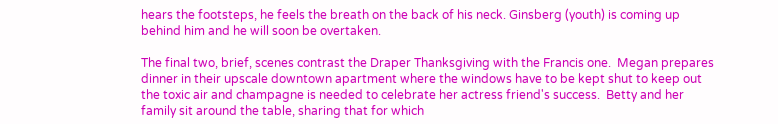hears the footsteps, he feels the breath on the back of his neck. Ginsberg (youth) is coming up behind him and he will soon be overtaken.

The final two, brief, scenes contrast the Draper Thanksgiving with the Francis one.  Megan prepares dinner in their upscale downtown apartment where the windows have to be kept shut to keep out the toxic air and champagne is needed to celebrate her actress friend's success.  Betty and her family sit around the table, sharing that for which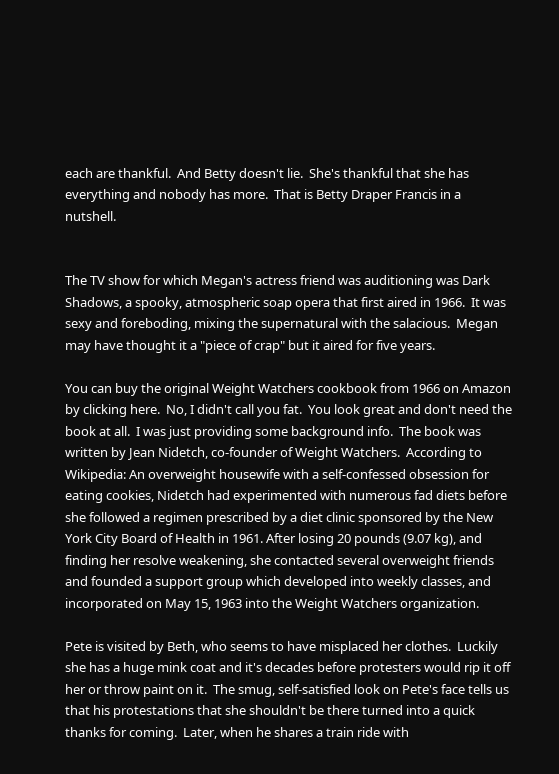each are thankful.  And Betty doesn't lie.  She's thankful that she has everything and nobody has more.  That is Betty Draper Francis in a nutshell.


The TV show for which Megan's actress friend was auditioning was Dark Shadows, a spooky, atmospheric soap opera that first aired in 1966.  It was sexy and foreboding, mixing the supernatural with the salacious.  Megan may have thought it a "piece of crap" but it aired for five years.

You can buy the original Weight Watchers cookbook from 1966 on Amazon by clicking here.  No, I didn't call you fat.  You look great and don't need the book at all.  I was just providing some background info.  The book was written by Jean Nidetch, co-founder of Weight Watchers.  According to Wikipedia: An overweight housewife with a self-confessed obsession for eating cookies, Nidetch had experimented with numerous fad diets before she followed a regimen prescribed by a diet clinic sponsored by the New York City Board of Health in 1961. After losing 20 pounds (9.07 kg), and finding her resolve weakening, she contacted several overweight friends and founded a support group which developed into weekly classes, and incorporated on May 15, 1963 into the Weight Watchers organization.

Pete is visited by Beth, who seems to have misplaced her clothes.  Luckily she has a huge mink coat and it's decades before protesters would rip it off her or throw paint on it.  The smug, self-satisfied look on Pete's face tells us that his protestations that she shouldn't be there turned into a quick thanks for coming.  Later, when he shares a train ride with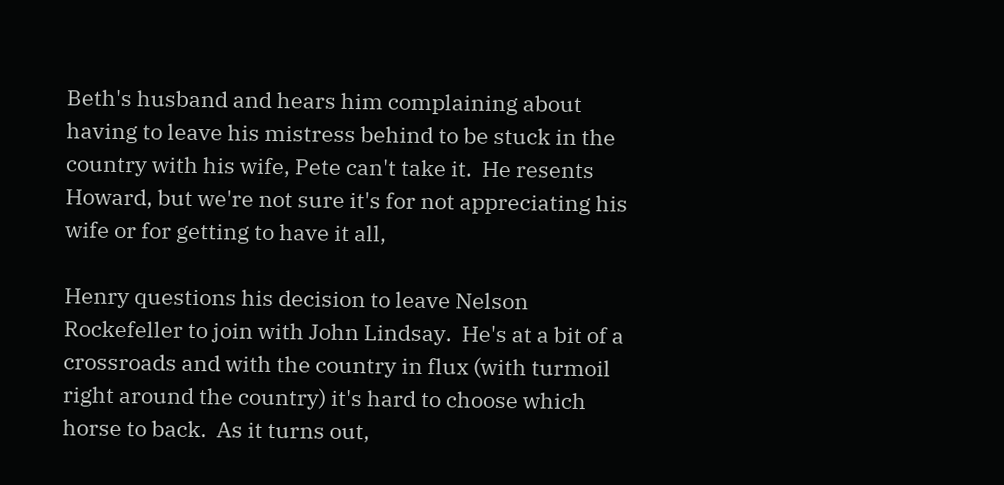Beth's husband and hears him complaining about having to leave his mistress behind to be stuck in the country with his wife, Pete can't take it.  He resents Howard, but we're not sure it's for not appreciating his wife or for getting to have it all,

Henry questions his decision to leave Nelson Rockefeller to join with John Lindsay.  He's at a bit of a crossroads and with the country in flux (with turmoil right around the country) it's hard to choose which horse to back.  As it turns out,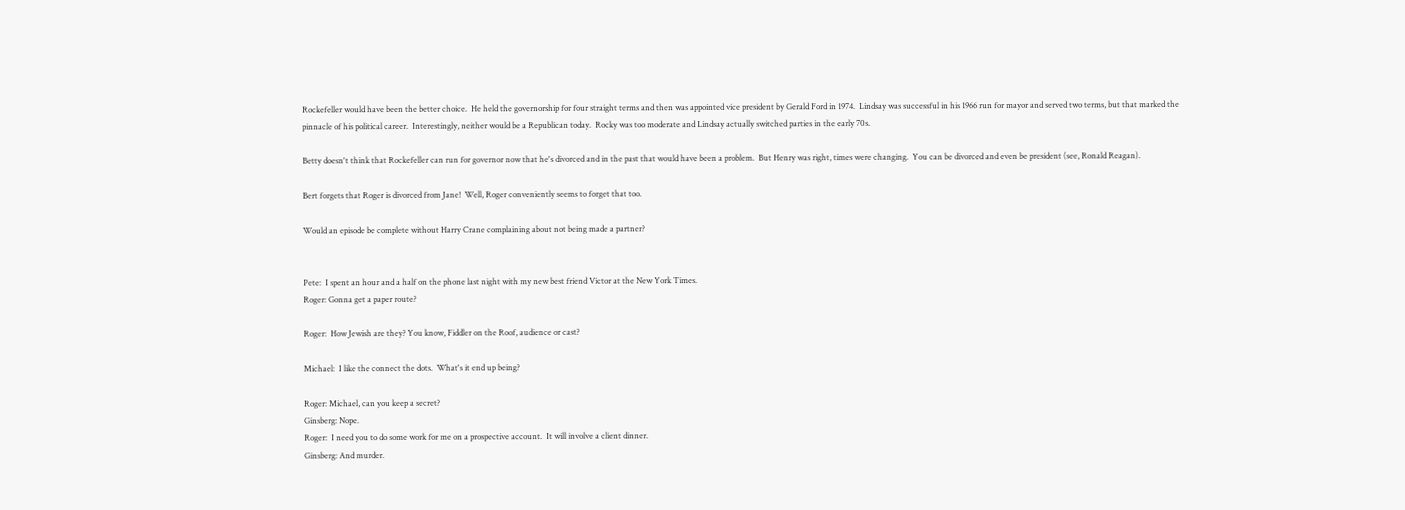Rockefeller would have been the better choice.  He held the governorship for four straight terms and then was appointed vice president by Gerald Ford in 1974.  Lindsay was successful in his 1966 run for mayor and served two terms, but that marked the pinnacle of his political career.  Interestingly, neither would be a Republican today.  Rocky was too moderate and Lindsay actually switched parties in the early 70s.

Betty doesn't think that Rockefeller can run for governor now that he's divorced and in the past that would have been a problem.  But Henry was right, times were changing.  You can be divorced and even be president (see, Ronald Reagan).

Bert forgets that Roger is divorced from Jane!  Well, Roger conveniently seems to forget that too.

Would an episode be complete without Harry Crane complaining about not being made a partner?


Pete:  I spent an hour and a half on the phone last night with my new best friend Victor at the New York Times.
Roger: Gonna get a paper route?

Roger:  How Jewish are they? You know, Fiddler on the Roof, audience or cast?

Michael:  I like the connect the dots.  What's it end up being?

Roger: Michael, can you keep a secret?
Ginsberg: Nope.
Roger:  I need you to do some work for me on a prospective account.  It will involve a client dinner.
Ginsberg: And murder.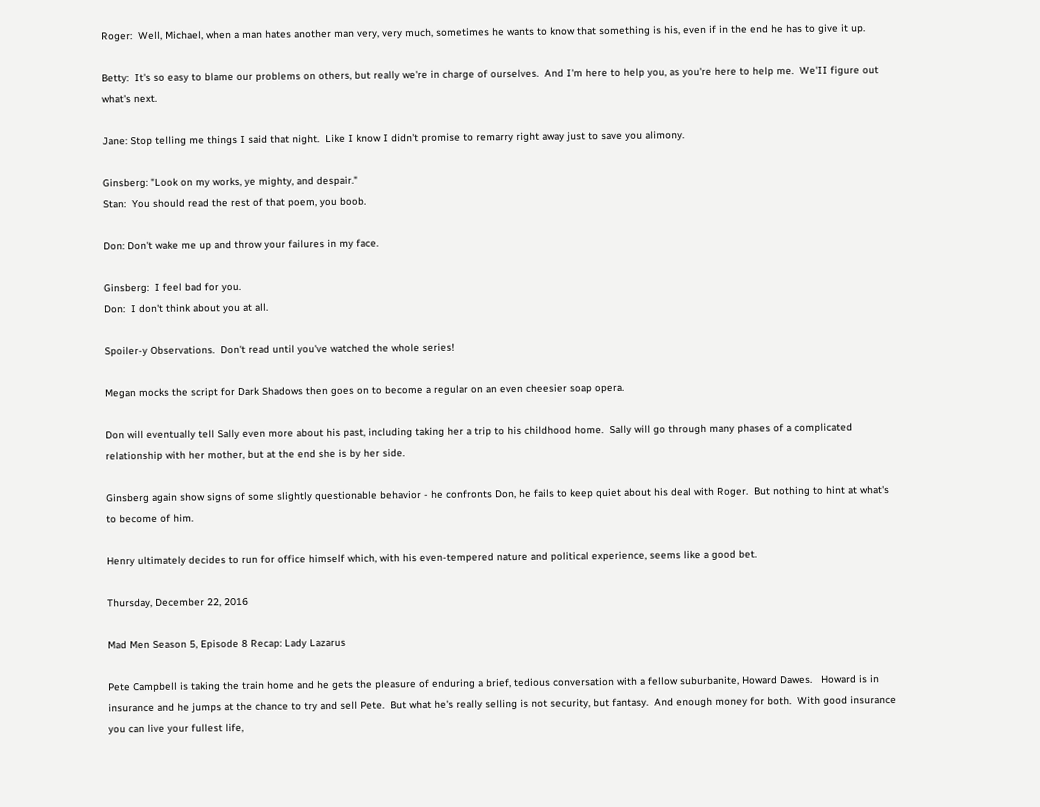Roger:  Well, Michael, when a man hates another man very, very much, sometimes he wants to know that something is his, even if in the end he has to give it up.

Betty:  It's so easy to blame our problems on others, but really we're in charge of ourselves.  And I'm here to help you, as you're here to help me.  We'II figure out what's next.

Jane: Stop telling me things I said that night.  Like I know I didn't promise to remarry right away just to save you alimony.

Ginsberg: "Look on my works, ye mighty, and despair."
Stan:  You should read the rest of that poem, you boob.

Don: Don't wake me up and throw your failures in my face.

Ginsberg:  I feel bad for you.
Don:  I don't think about you at all.

Spoiler-y Observations.  Don't read until you've watched the whole series!

Megan mocks the script for Dark Shadows then goes on to become a regular on an even cheesier soap opera.

Don will eventually tell Sally even more about his past, including taking her a trip to his childhood home.  Sally will go through many phases of a complicated relationship with her mother, but at the end she is by her side.

Ginsberg again show signs of some slightly questionable behavior - he confronts Don, he fails to keep quiet about his deal with Roger.  But nothing to hint at what's to become of him.

Henry ultimately decides to run for office himself which, with his even-tempered nature and political experience, seems like a good bet.

Thursday, December 22, 2016

Mad Men Season 5, Episode 8 Recap: Lady Lazarus

Pete Campbell is taking the train home and he gets the pleasure of enduring a brief, tedious conversation with a fellow suburbanite, Howard Dawes.   Howard is in insurance and he jumps at the chance to try and sell Pete.  But what he's really selling is not security, but fantasy.  And enough money for both.  With good insurance you can live your fullest life,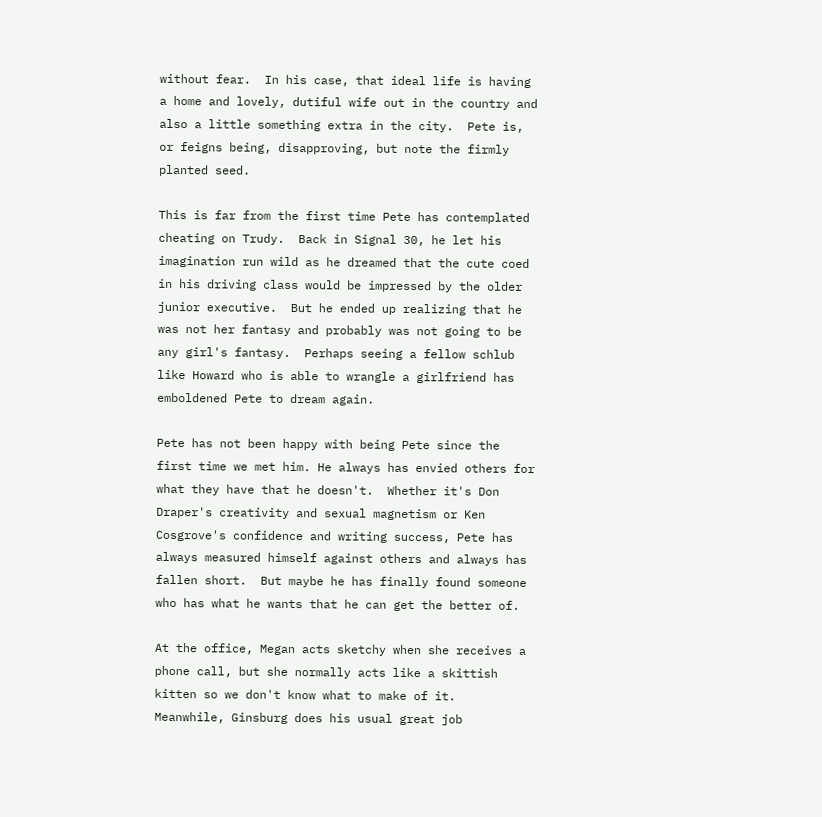without fear.  In his case, that ideal life is having a home and lovely, dutiful wife out in the country and also a little something extra in the city.  Pete is, or feigns being, disapproving, but note the firmly planted seed.

This is far from the first time Pete has contemplated cheating on Trudy.  Back in Signal 30, he let his imagination run wild as he dreamed that the cute coed in his driving class would be impressed by the older junior executive.  But he ended up realizing that he was not her fantasy and probably was not going to be any girl's fantasy.  Perhaps seeing a fellow schlub like Howard who is able to wrangle a girlfriend has emboldened Pete to dream again.

Pete has not been happy with being Pete since the first time we met him. He always has envied others for what they have that he doesn't.  Whether it's Don Draper's creativity and sexual magnetism or Ken Cosgrove's confidence and writing success, Pete has always measured himself against others and always has fallen short.  But maybe he has finally found someone who has what he wants that he can get the better of.

At the office, Megan acts sketchy when she receives a phone call, but she normally acts like a skittish kitten so we don't know what to make of it.  Meanwhile, Ginsburg does his usual great job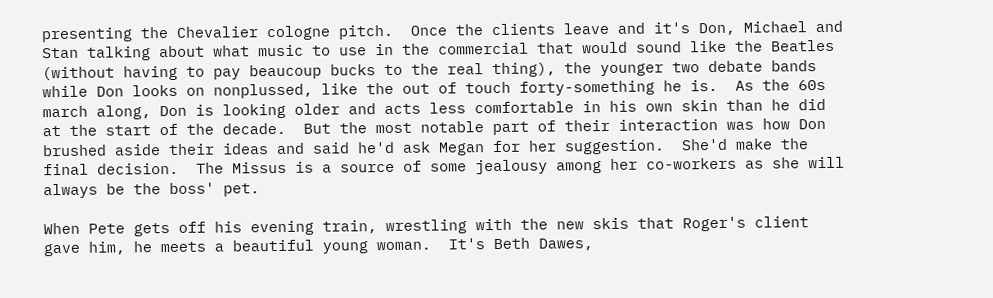presenting the Chevalier cologne pitch.  Once the clients leave and it's Don, Michael and Stan talking about what music to use in the commercial that would sound like the Beatles (without having to pay beaucoup bucks to the real thing), the younger two debate bands while Don looks on nonplussed, like the out of touch forty-something he is.  As the 60s march along, Don is looking older and acts less comfortable in his own skin than he did at the start of the decade.  But the most notable part of their interaction was how Don brushed aside their ideas and said he'd ask Megan for her suggestion.  She'd make the final decision.  The Missus is a source of some jealousy among her co-workers as she will always be the boss' pet.

When Pete gets off his evening train, wrestling with the new skis that Roger's client gave him, he meets a beautiful young woman.  It's Beth Dawes,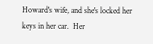Howard's wife, and she's locked her keys in her car.  Her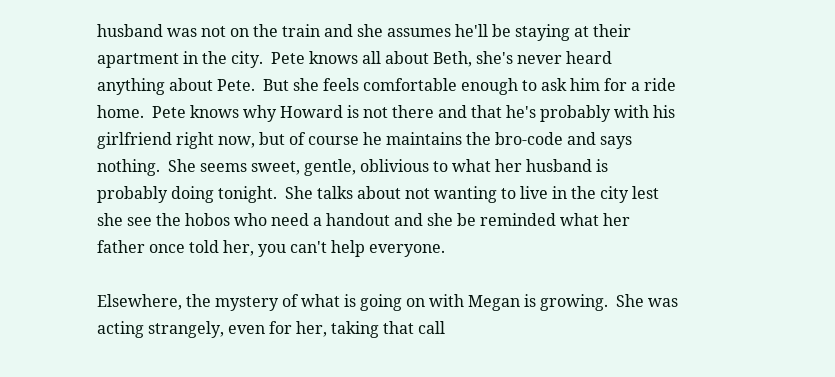husband was not on the train and she assumes he'll be staying at their apartment in the city.  Pete knows all about Beth, she's never heard anything about Pete.  But she feels comfortable enough to ask him for a ride home.  Pete knows why Howard is not there and that he's probably with his girlfriend right now, but of course he maintains the bro-code and says nothing.  She seems sweet, gentle, oblivious to what her husband is probably doing tonight.  She talks about not wanting to live in the city lest she see the hobos who need a handout and she be reminded what her father once told her, you can't help everyone.

Elsewhere, the mystery of what is going on with Megan is growing.  She was acting strangely, even for her, taking that call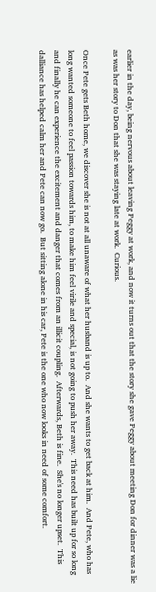earlier in the day, being nervous about leaving Peggy at work, and now it turns out that the story she gave Peggy about meeting Don for dinner was a lie as was her story to Don that she was staying late at work.  Curious.

Once Pete gets Beth home, we discover she is not at all unaware of what her husband is up to.  And she wants to get back at him.  And Pete, who has long wanted someone to feel passion towards him, to make him feel virile and special, is not going to push her away.  This need has built up for so long and finally he can experience the excitement and danger that comes from an illicit coupling.  Afterwards, Beth is fine.  She's no longer upset.  This dalliance has helped calm her and Pete can now go.  But sitting alone in his car, Pete is the one who now looks in need of some comfort.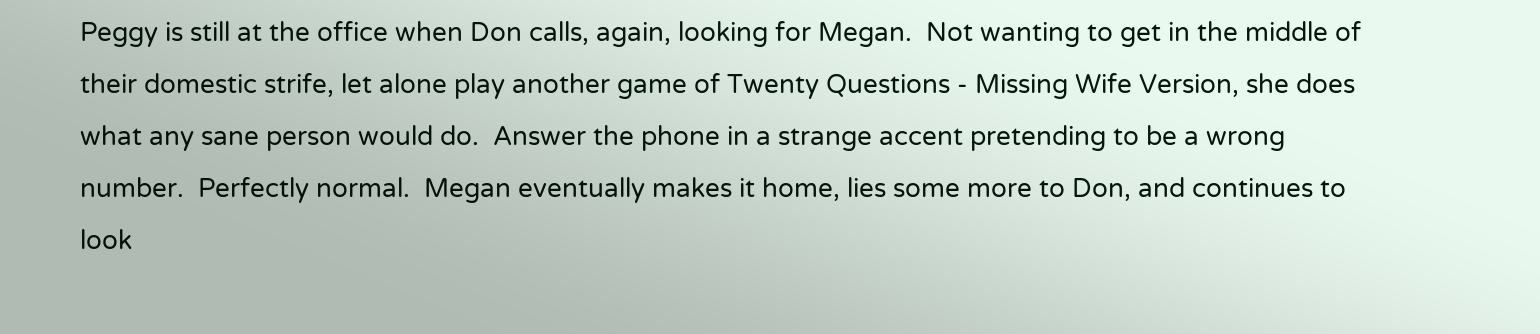Peggy is still at the office when Don calls, again, looking for Megan.  Not wanting to get in the middle of their domestic strife, let alone play another game of Twenty Questions - Missing Wife Version, she does what any sane person would do.  Answer the phone in a strange accent pretending to be a wrong number.  Perfectly normal.  Megan eventually makes it home, lies some more to Don, and continues to look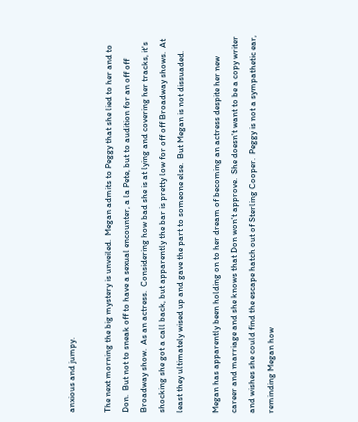anxious and jumpy.

The next morning the big mystery is unveiled.  Megan admits to Peggy that she lied to her and to Don.  But not to sneak off to have a sexual encounter, a la Pete, but to audition for an off off Broadway show.  As an actress.  Considering how bad she is at lying and covering her tracks, it's shocking she got a call back, but apparently the bar is pretty low for off off Broadway shows.  At least they ultimately wised up and gave the part to someone else.  But Megan is not dissuaded.

Megan has apparently been holding on to her dream of becoming an actress despite her new career and marriage and she knows that Don won't approve.  She doesn't want to be a copy writer and wishes she could find the escape hatch out of Sterling Cooper.  Peggy is not a sympathetic ear, reminding Megan how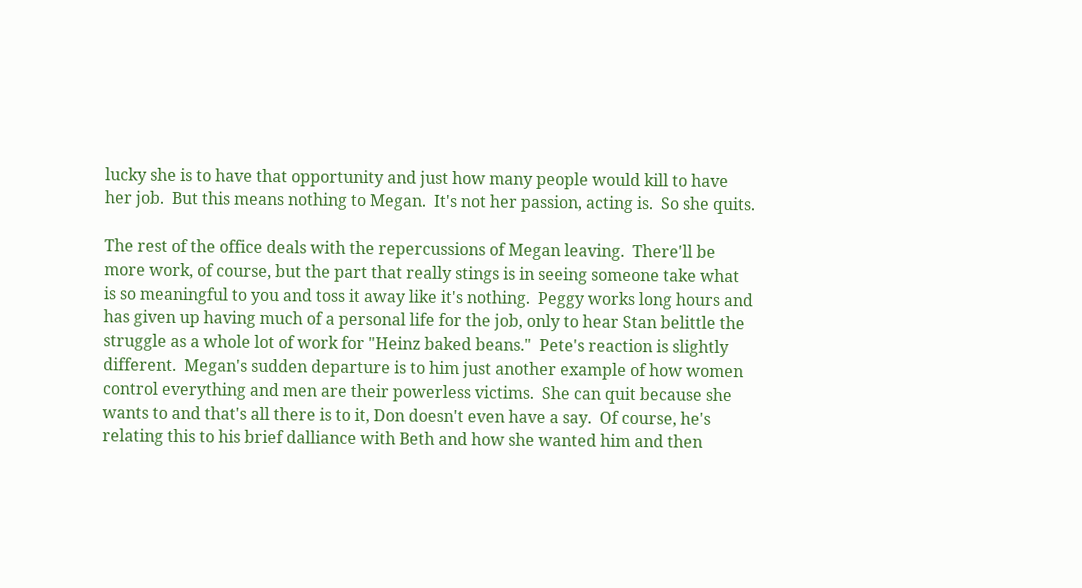lucky she is to have that opportunity and just how many people would kill to have her job.  But this means nothing to Megan.  It's not her passion, acting is.  So she quits.

The rest of the office deals with the repercussions of Megan leaving.  There'll be more work, of course, but the part that really stings is in seeing someone take what is so meaningful to you and toss it away like it's nothing.  Peggy works long hours and has given up having much of a personal life for the job, only to hear Stan belittle the struggle as a whole lot of work for "Heinz baked beans."  Pete's reaction is slightly different.  Megan's sudden departure is to him just another example of how women control everything and men are their powerless victims.  She can quit because she wants to and that's all there is to it, Don doesn't even have a say.  Of course, he's relating this to his brief dalliance with Beth and how she wanted him and then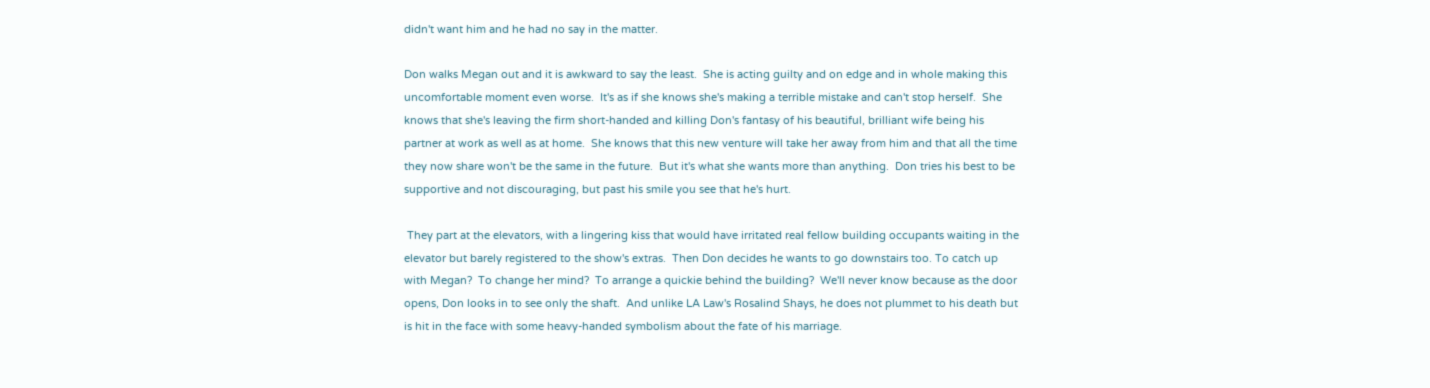didn't want him and he had no say in the matter.

Don walks Megan out and it is awkward to say the least.  She is acting guilty and on edge and in whole making this uncomfortable moment even worse.  It's as if she knows she's making a terrible mistake and can't stop herself.  She knows that she's leaving the firm short-handed and killing Don's fantasy of his beautiful, brilliant wife being his partner at work as well as at home.  She knows that this new venture will take her away from him and that all the time they now share won't be the same in the future.  But it's what she wants more than anything.  Don tries his best to be supportive and not discouraging, but past his smile you see that he's hurt.

 They part at the elevators, with a lingering kiss that would have irritated real fellow building occupants waiting in the elevator but barely registered to the show's extras.  Then Don decides he wants to go downstairs too. To catch up with Megan?  To change her mind?  To arrange a quickie behind the building?  We'll never know because as the door opens, Don looks in to see only the shaft.  And unlike LA Law's Rosalind Shays, he does not plummet to his death but is hit in the face with some heavy-handed symbolism about the fate of his marriage.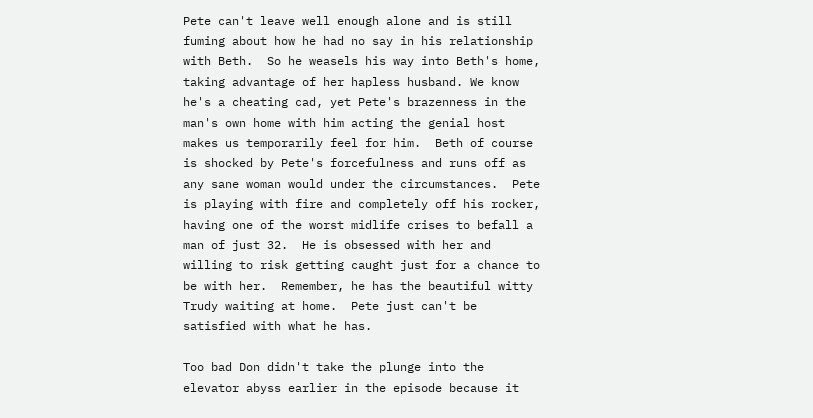Pete can't leave well enough alone and is still fuming about how he had no say in his relationship with Beth.  So he weasels his way into Beth's home, taking advantage of her hapless husband. We know he's a cheating cad, yet Pete's brazenness in the man's own home with him acting the genial host makes us temporarily feel for him.  Beth of course is shocked by Pete's forcefulness and runs off as any sane woman would under the circumstances.  Pete is playing with fire and completely off his rocker, having one of the worst midlife crises to befall a man of just 32.  He is obsessed with her and willing to risk getting caught just for a chance to be with her.  Remember, he has the beautiful witty Trudy waiting at home.  Pete just can't be satisfied with what he has.

Too bad Don didn't take the plunge into the elevator abyss earlier in the episode because it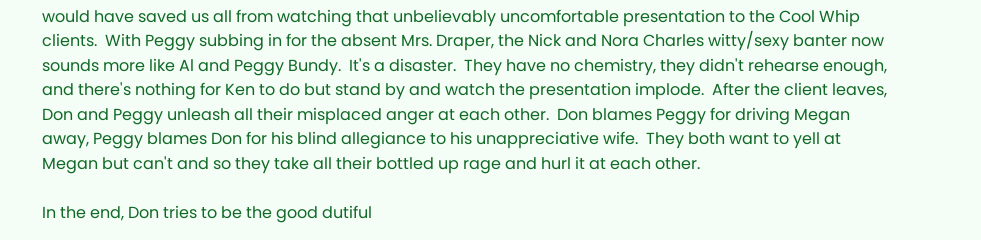would have saved us all from watching that unbelievably uncomfortable presentation to the Cool Whip clients.  With Peggy subbing in for the absent Mrs. Draper, the Nick and Nora Charles witty/sexy banter now sounds more like Al and Peggy Bundy.  It's a disaster.  They have no chemistry, they didn't rehearse enough, and there's nothing for Ken to do but stand by and watch the presentation implode.  After the client leaves, Don and Peggy unleash all their misplaced anger at each other.  Don blames Peggy for driving Megan away, Peggy blames Don for his blind allegiance to his unappreciative wife.  They both want to yell at Megan but can't and so they take all their bottled up rage and hurl it at each other.

In the end, Don tries to be the good dutiful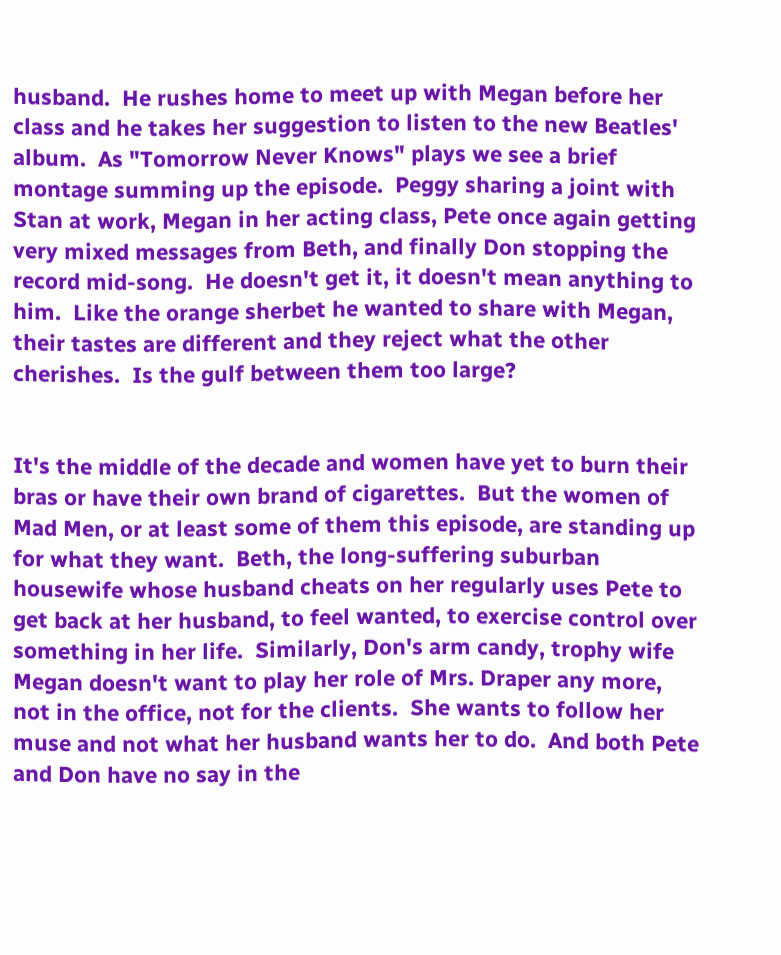husband.  He rushes home to meet up with Megan before her class and he takes her suggestion to listen to the new Beatles' album.  As "Tomorrow Never Knows" plays we see a brief montage summing up the episode.  Peggy sharing a joint with Stan at work, Megan in her acting class, Pete once again getting very mixed messages from Beth, and finally Don stopping the record mid-song.  He doesn't get it, it doesn't mean anything to him.  Like the orange sherbet he wanted to share with Megan, their tastes are different and they reject what the other cherishes.  Is the gulf between them too large?


It's the middle of the decade and women have yet to burn their bras or have their own brand of cigarettes.  But the women of Mad Men, or at least some of them this episode, are standing up for what they want.  Beth, the long-suffering suburban housewife whose husband cheats on her regularly uses Pete to get back at her husband, to feel wanted, to exercise control over something in her life.  Similarly, Don's arm candy, trophy wife Megan doesn't want to play her role of Mrs. Draper any more, not in the office, not for the clients.  She wants to follow her muse and not what her husband wants her to do.  And both Pete and Don have no say in the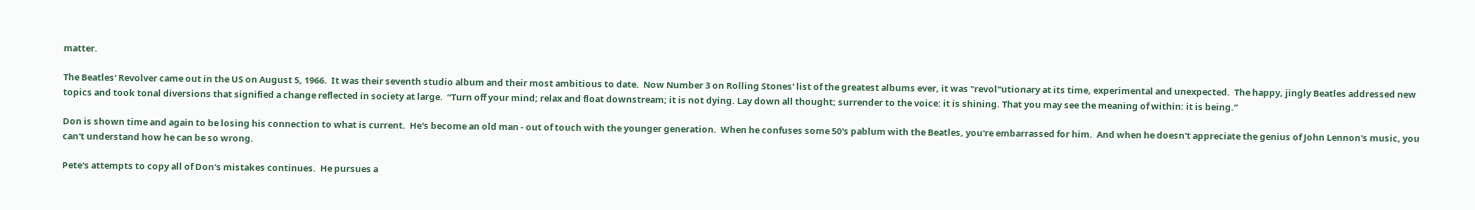matter.

The Beatles' Revolver came out in the US on August 5, 1966.  It was their seventh studio album and their most ambitious to date.  Now Number 3 on Rolling Stones' list of the greatest albums ever, it was "revol"utionary at its time, experimental and unexpected.  The happy, jingly Beatles addressed new topics and took tonal diversions that signified a change reflected in society at large.  “Turn off your mind; relax and float downstream; it is not dying. Lay down all thought; surrender to the voice: it is shining. That you may see the meaning of within: it is being.”

Don is shown time and again to be losing his connection to what is current.  He's become an old man - out of touch with the younger generation.  When he confuses some 50's pablum with the Beatles, you're embarrassed for him.  And when he doesn't appreciate the genius of John Lennon's music, you can't understand how he can be so wrong.

Pete's attempts to copy all of Don's mistakes continues.  He pursues a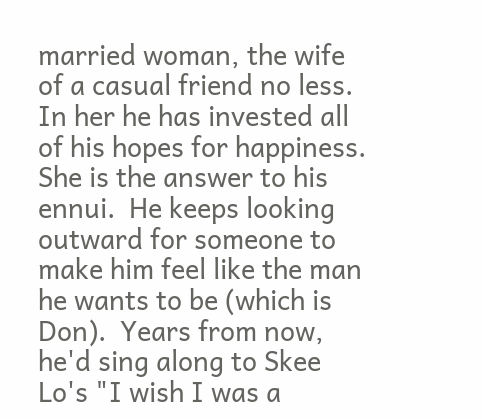married woman, the wife of a casual friend no less.  In her he has invested all of his hopes for happiness.  She is the answer to his ennui.  He keeps looking outward for someone to make him feel like the man he wants to be (which is Don).  Years from now, he'd sing along to Skee Lo's "I wish I was a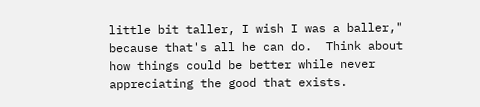little bit taller, I wish I was a baller," because that's all he can do.  Think about how things could be better while never appreciating the good that exists.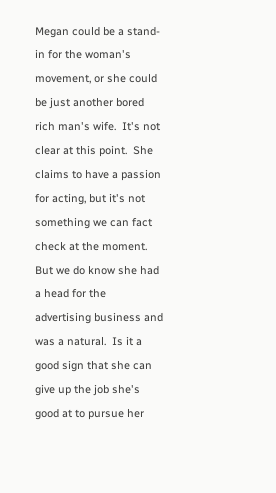Megan could be a stand-in for the woman's movement, or she could be just another bored rich man's wife.  It's not clear at this point.  She claims to have a passion for acting, but it's not something we can fact check at the moment.  But we do know she had a head for the advertising business and was a natural.  Is it a good sign that she can give up the job she's good at to pursue her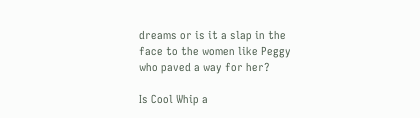dreams or is it a slap in the face to the women like Peggy who paved a way for her?

Is Cool Whip a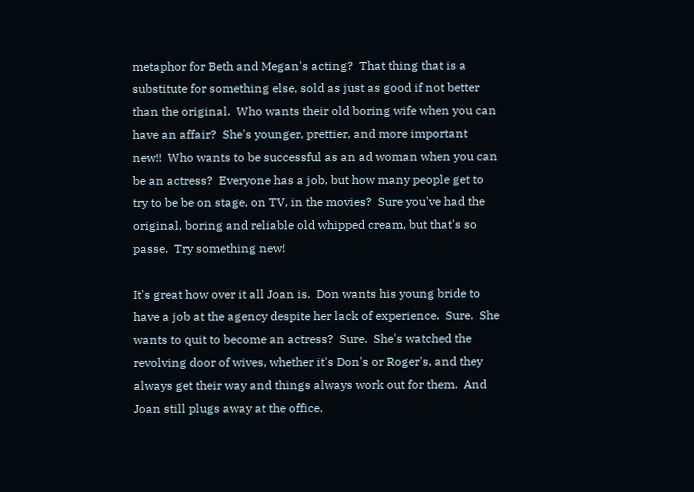metaphor for Beth and Megan's acting?  That thing that is a substitute for something else, sold as just as good if not better than the original.  Who wants their old boring wife when you can have an affair?  She's younger, prettier, and more important new!!  Who wants to be successful as an ad woman when you can be an actress?  Everyone has a job, but how many people get to try to be be on stage, on TV, in the movies?  Sure you've had the original, boring and reliable old whipped cream, but that's so passe.  Try something new!

It's great how over it all Joan is.  Don wants his young bride to have a job at the agency despite her lack of experience.  Sure.  She wants to quit to become an actress?  Sure.  She's watched the revolving door of wives, whether it's Don's or Roger's, and they always get their way and things always work out for them.  And Joan still plugs away at the office.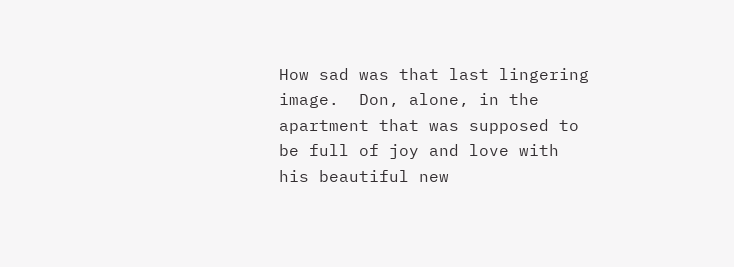How sad was that last lingering image.  Don, alone, in the apartment that was supposed to be full of joy and love with his beautiful new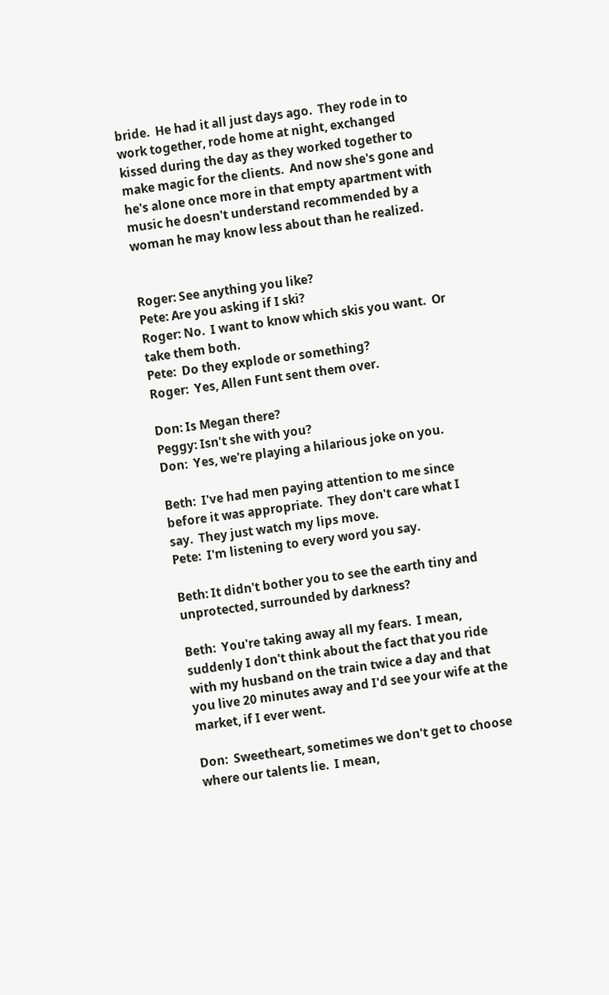bride.  He had it all just days ago.  They rode in to work together, rode home at night, exchanged kissed during the day as they worked together to make magic for the clients.  And now she's gone and he's alone once more in that empty apartment with music he doesn't understand recommended by a woman he may know less about than he realized.


Roger: See anything you like?
Pete: Are you asking if I ski?
Roger: No.  I want to know which skis you want.  Or take them both.
Pete:  Do they explode or something?
Roger:  Yes, Allen Funt sent them over.

Don: Is Megan there?
Peggy: Isn't she with you?
Don:  Yes, we're playing a hilarious joke on you.

Beth:  I've had men paying attention to me since before it was appropriate.  They don't care what I say.  They just watch my lips move.
Pete:  I'm listening to every word you say.

Beth: It didn't bother you to see the earth tiny and unprotected, surrounded by darkness?

Beth:  You're taking away all my fears.  I mean, suddenly I don't think about the fact that you ride with my husband on the train twice a day and that you live 20 minutes away and I'd see your wife at the market, if I ever went.

Don:  Sweetheart, sometimes we don't get to choose where our talents lie.  I mean,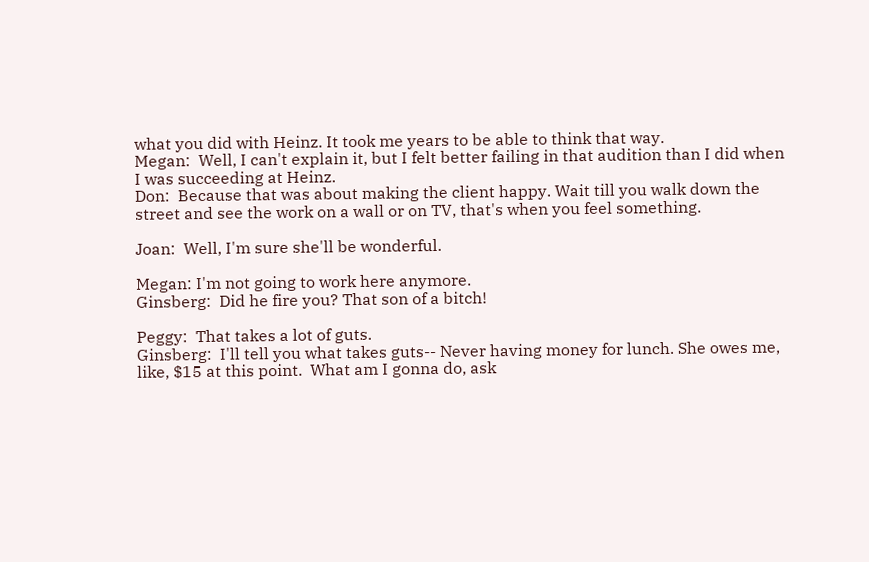what you did with Heinz. It took me years to be able to think that way.
Megan:  Well, I can't explain it, but I felt better failing in that audition than I did when I was succeeding at Heinz.
Don:  Because that was about making the client happy. Wait till you walk down the street and see the work on a wall or on TV, that's when you feel something.

Joan:  Well, I'm sure she'll be wonderful.

Megan: I'm not going to work here anymore.
Ginsberg:  Did he fire you? That son of a bitch!

Peggy:  That takes a lot of guts.
Ginsberg:  I'll tell you what takes guts-- Never having money for lunch. She owes me, like, $15 at this point.  What am I gonna do, ask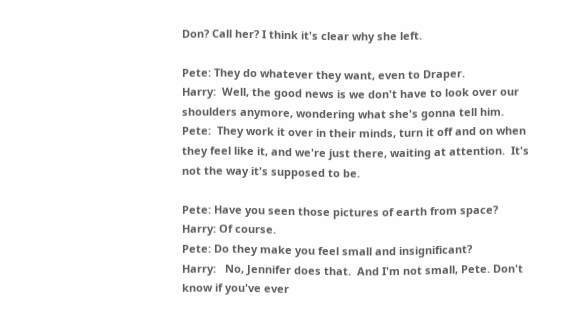Don? Call her? I think it's clear why she left.

Pete: They do whatever they want, even to Draper.
Harry:  Well, the good news is we don't have to look over our shoulders anymore, wondering what she's gonna tell him.
Pete:  They work it over in their minds, turn it off and on when they feel like it, and we're just there, waiting at attention.  It's not the way it's supposed to be.

Pete: Have you seen those pictures of earth from space?
Harry: Of course.
Pete: Do they make you feel small and insignificant?
Harry:   No, Jennifer does that.  And I'm not small, Pete. Don't know if you've ever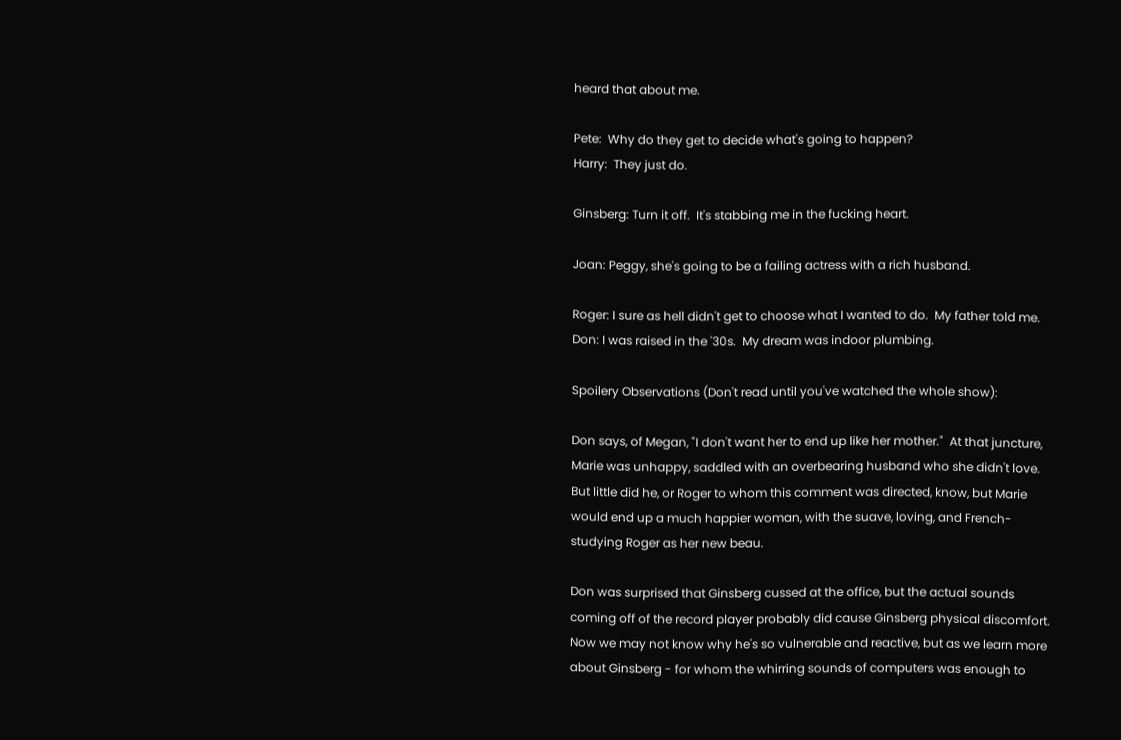heard that about me.

Pete:  Why do they get to decide what's going to happen?
Harry:  They just do.

Ginsberg: Turn it off.  It's stabbing me in the fucking heart.

Joan: Peggy, she's going to be a failing actress with a rich husband.

Roger: I sure as hell didn't get to choose what I wanted to do.  My father told me.
Don: I was raised in the '30s.  My dream was indoor plumbing.

Spoilery Observations (Don't read until you've watched the whole show):

Don says, of Megan, "I don't want her to end up like her mother."  At that juncture, Marie was unhappy, saddled with an overbearing husband who she didn't love.  But little did he, or Roger to whom this comment was directed, know, but Marie would end up a much happier woman, with the suave, loving, and French-studying Roger as her new beau.

Don was surprised that Ginsberg cussed at the office, but the actual sounds coming off of the record player probably did cause Ginsberg physical discomfort.  Now we may not know why he's so vulnerable and reactive, but as we learn more about Ginsberg - for whom the whirring sounds of computers was enough to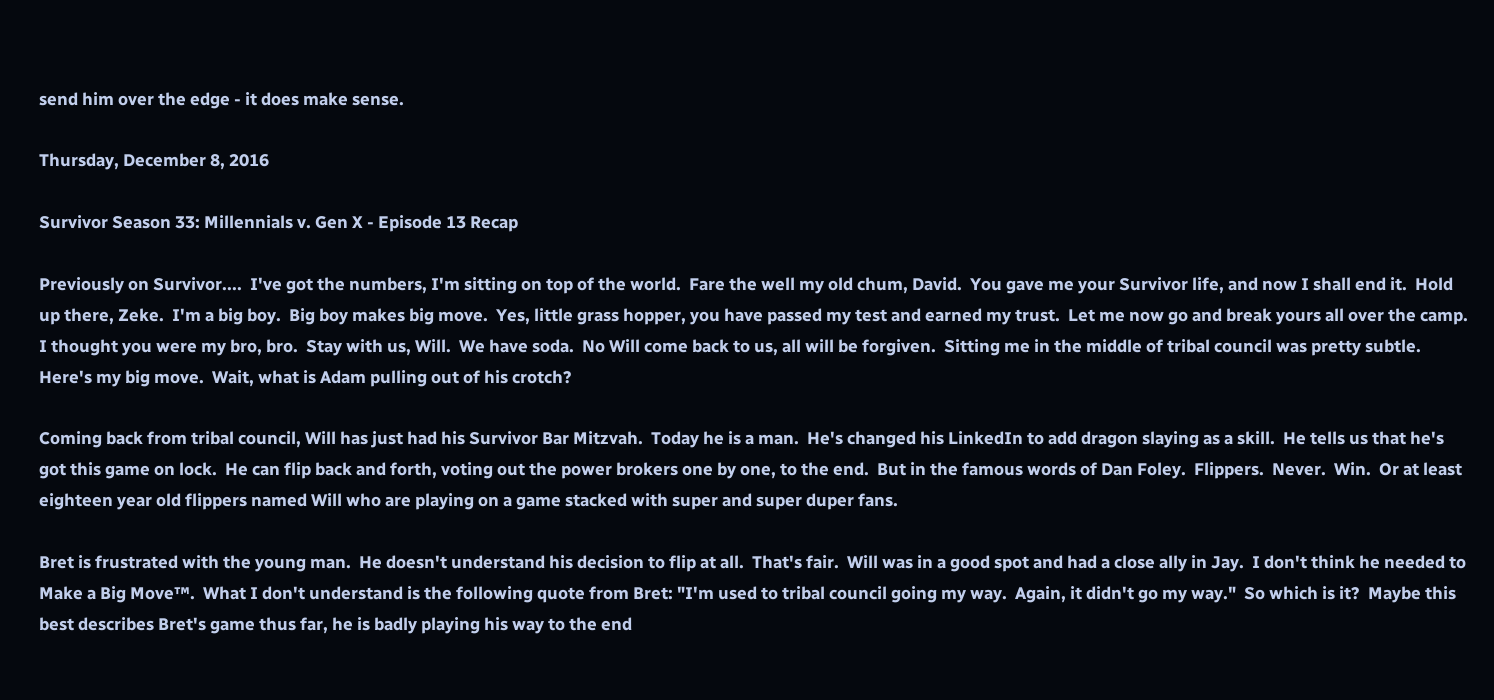send him over the edge - it does make sense.

Thursday, December 8, 2016

Survivor Season 33: Millennials v. Gen X - Episode 13 Recap

Previously on Survivor....  I've got the numbers, I'm sitting on top of the world.  Fare the well my old chum, David.  You gave me your Survivor life, and now I shall end it.  Hold up there, Zeke.  I'm a big boy.  Big boy makes big move.  Yes, little grass hopper, you have passed my test and earned my trust.  Let me now go and break yours all over the camp.  I thought you were my bro, bro.  Stay with us, Will.  We have soda.  No Will come back to us, all will be forgiven.  Sitting me in the middle of tribal council was pretty subtle.  Here's my big move.  Wait, what is Adam pulling out of his crotch?

Coming back from tribal council, Will has just had his Survivor Bar Mitzvah.  Today he is a man.  He's changed his LinkedIn to add dragon slaying as a skill.  He tells us that he's got this game on lock.  He can flip back and forth, voting out the power brokers one by one, to the end.  But in the famous words of Dan Foley.  Flippers.  Never.  Win.  Or at least eighteen year old flippers named Will who are playing on a game stacked with super and super duper fans.

Bret is frustrated with the young man.  He doesn't understand his decision to flip at all.  That's fair.  Will was in a good spot and had a close ally in Jay.  I don't think he needed to Make a Big Move™.  What I don't understand is the following quote from Bret: "I'm used to tribal council going my way.  Again, it didn't go my way."  So which is it?  Maybe this best describes Bret's game thus far, he is badly playing his way to the end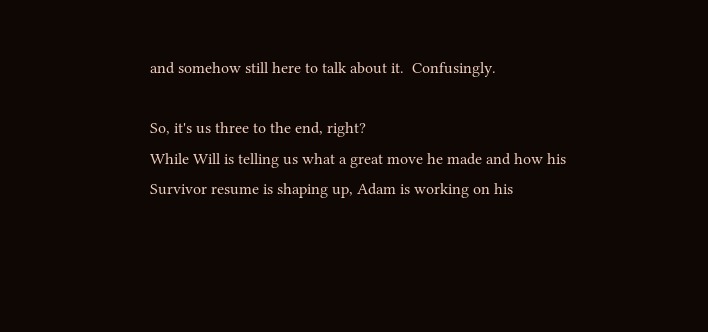and somehow still here to talk about it.  Confusingly.

So, it's us three to the end, right?
While Will is telling us what a great move he made and how his Survivor resume is shaping up, Adam is working on his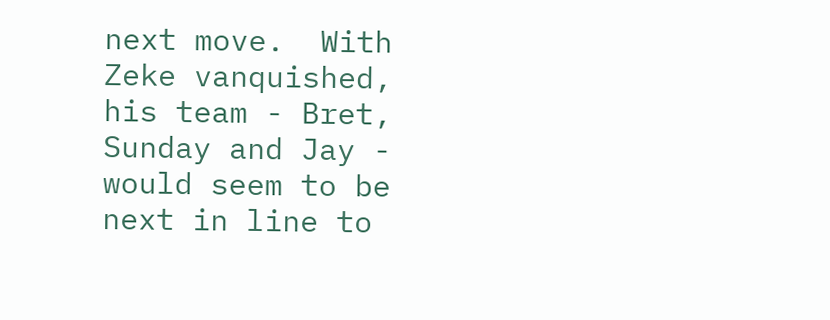next move.  With Zeke vanquished, his team - Bret, Sunday and Jay - would seem to be next in line to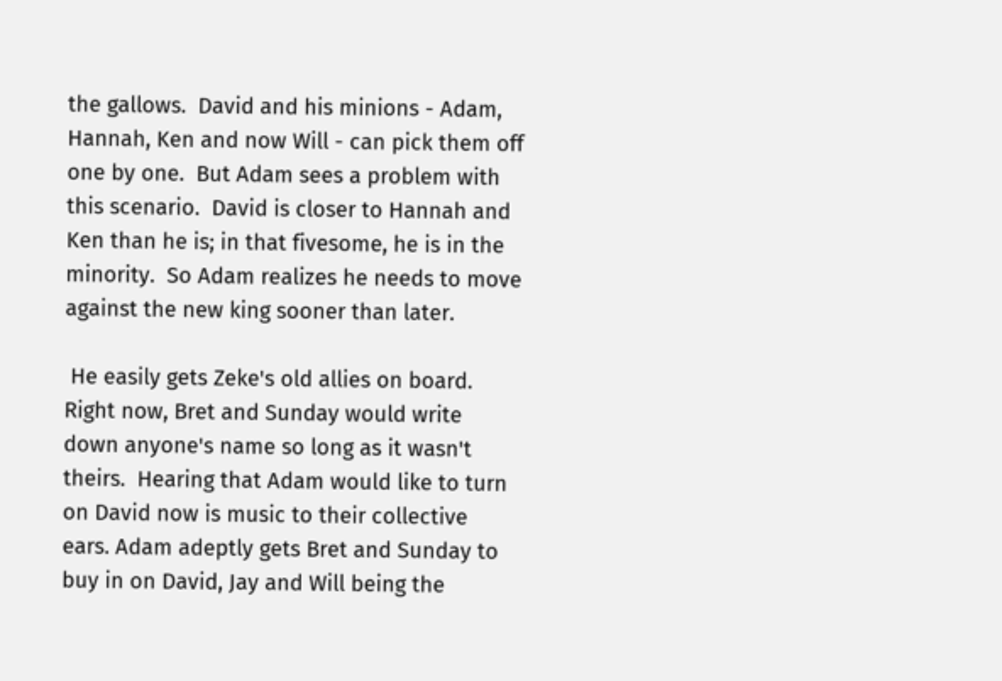the gallows.  David and his minions - Adam, Hannah, Ken and now Will - can pick them off one by one.  But Adam sees a problem with this scenario.  David is closer to Hannah and Ken than he is; in that fivesome, he is in the minority.  So Adam realizes he needs to move against the new king sooner than later.

 He easily gets Zeke's old allies on board.  Right now, Bret and Sunday would write down anyone's name so long as it wasn't theirs.  Hearing that Adam would like to turn on David now is music to their collective ears. Adam adeptly gets Bret and Sunday to buy in on David, Jay and Will being the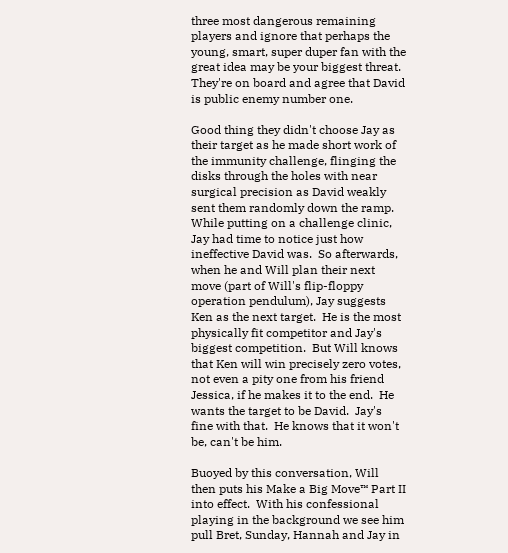three most dangerous remaining players and ignore that perhaps the young, smart, super duper fan with the great idea may be your biggest threat.  They're on board and agree that David is public enemy number one.

Good thing they didn't choose Jay as their target as he made short work of the immunity challenge, flinging the disks through the holes with near surgical precision as David weakly sent them randomly down the ramp.  While putting on a challenge clinic, Jay had time to notice just how ineffective David was.  So afterwards, when he and Will plan their next move (part of Will's flip-floppy operation pendulum), Jay suggests Ken as the next target.  He is the most physically fit competitor and Jay's biggest competition.  But Will knows that Ken will win precisely zero votes, not even a pity one from his friend Jessica, if he makes it to the end.  He wants the target to be David.  Jay's fine with that.  He knows that it won't be, can't be him.

Buoyed by this conversation, Will then puts his Make a Big Move™ Part II into effect.  With his confessional playing in the background we see him pull Bret, Sunday, Hannah and Jay in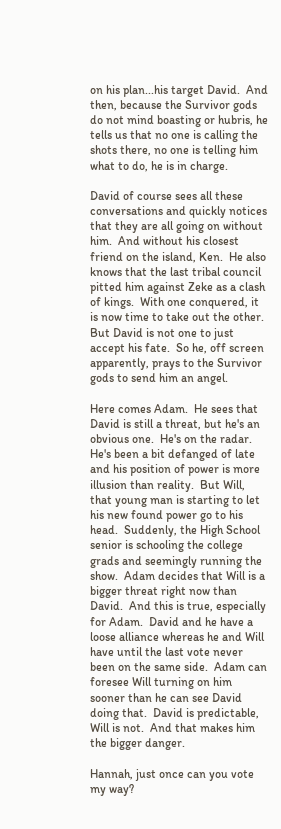on his plan...his target David.  And then, because the Survivor gods do not mind boasting or hubris, he tells us that no one is calling the shots there, no one is telling him what to do, he is in charge.

David of course sees all these conversations and quickly notices that they are all going on without him.  And without his closest friend on the island, Ken.  He also knows that the last tribal council pitted him against Zeke as a clash of kings.  With one conquered, it is now time to take out the other.  But David is not one to just accept his fate.  So he, off screen apparently, prays to the Survivor gods to send him an angel.

Here comes Adam.  He sees that David is still a threat, but he's an obvious one.  He's on the radar.  He's been a bit defanged of late and his position of power is more illusion than reality.  But Will, that young man is starting to let his new found power go to his head.  Suddenly, the High School senior is schooling the college grads and seemingly running the show.  Adam decides that Will is a bigger threat right now than David.  And this is true, especially for Adam.  David and he have a loose alliance whereas he and Will have until the last vote never been on the same side.  Adam can foresee Will turning on him sooner than he can see David doing that.  David is predictable, Will is not.  And that makes him the bigger danger.

Hannah, just once can you vote my way?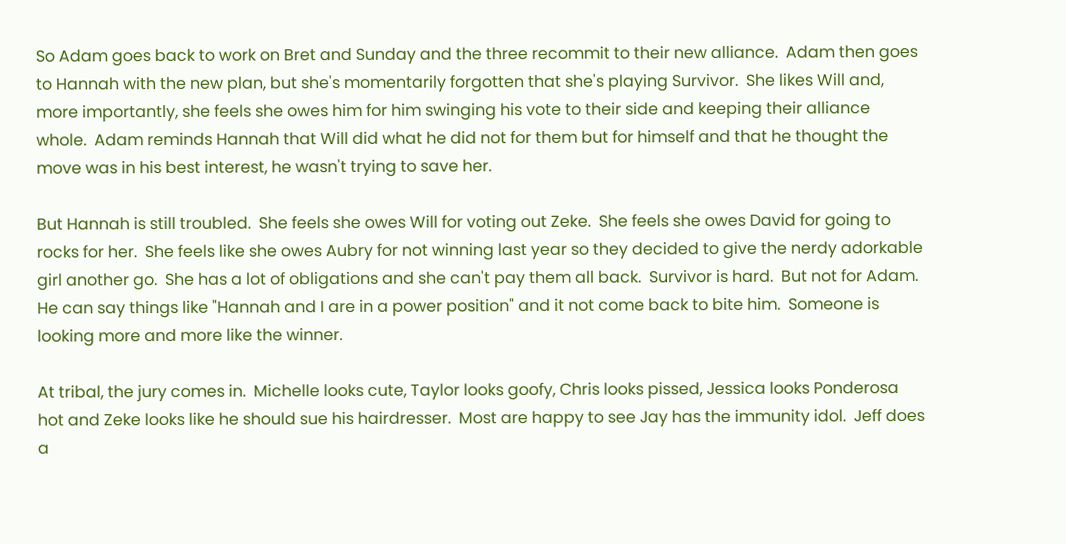So Adam goes back to work on Bret and Sunday and the three recommit to their new alliance.  Adam then goes to Hannah with the new plan, but she's momentarily forgotten that she's playing Survivor.  She likes Will and, more importantly, she feels she owes him for him swinging his vote to their side and keeping their alliance whole.  Adam reminds Hannah that Will did what he did not for them but for himself and that he thought the move was in his best interest, he wasn't trying to save her.

But Hannah is still troubled.  She feels she owes Will for voting out Zeke.  She feels she owes David for going to rocks for her.  She feels like she owes Aubry for not winning last year so they decided to give the nerdy adorkable girl another go.  She has a lot of obligations and she can't pay them all back.  Survivor is hard.  But not for Adam.  He can say things like "Hannah and I are in a power position" and it not come back to bite him.  Someone is looking more and more like the winner.

At tribal, the jury comes in.  Michelle looks cute, Taylor looks goofy, Chris looks pissed, Jessica looks Ponderosa hot and Zeke looks like he should sue his hairdresser.  Most are happy to see Jay has the immunity idol.  Jeff does a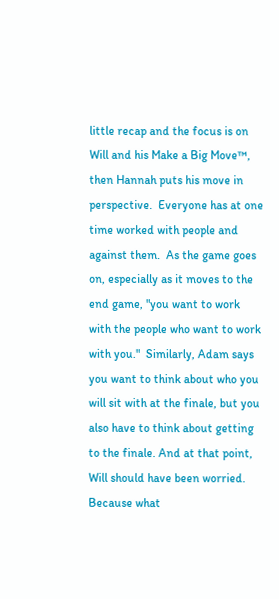little recap and the focus is on Will and his Make a Big Move™, then Hannah puts his move in perspective.  Everyone has at one time worked with people and against them.  As the game goes on, especially as it moves to the end game, "you want to work with the people who want to work with you."  Similarly, Adam says you want to think about who you will sit with at the finale, but you also have to think about getting to the finale. And at that point, Will should have been worried.  Because what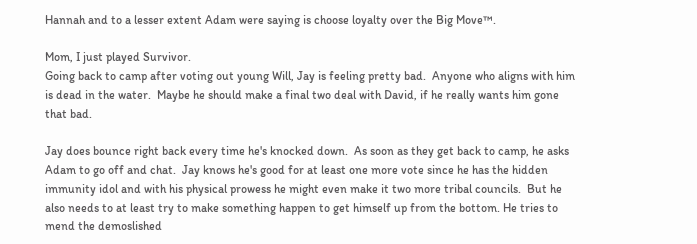Hannah and to a lesser extent Adam were saying is choose loyalty over the Big Move™.

Mom, I just played Survivor.
Going back to camp after voting out young Will, Jay is feeling pretty bad.  Anyone who aligns with him is dead in the water.  Maybe he should make a final two deal with David, if he really wants him gone that bad.

Jay does bounce right back every time he's knocked down.  As soon as they get back to camp, he asks Adam to go off and chat.  Jay knows he's good for at least one more vote since he has the hidden immunity idol and with his physical prowess he might even make it two more tribal councils.  But he also needs to at least try to make something happen to get himself up from the bottom. He tries to mend the demoslished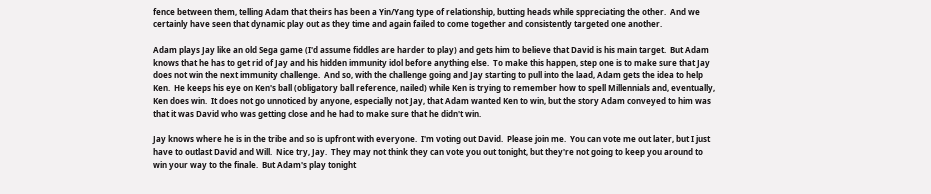fence between them, telling Adam that theirs has been a Yin/Yang type of relationship, butting heads while sppreciating the other.  And we certainly have seen that dynamic play out as they time and again failed to come together and consistently targeted one another.

Adam plays Jay like an old Sega game (I'd assume fiddles are harder to play) and gets him to believe that David is his main target.  But Adam knows that he has to get rid of Jay and his hidden immunity idol before anything else.  To make this happen, step one is to make sure that Jay does not win the next immunity challenge.  And so, with the challenge going and Jay starting to pull into the laad, Adam gets the idea to help Ken.  He keeps his eye on Ken's ball (obligatory ball reference, nailed) while Ken is trying to remember how to spell Millennials and, eventually, Ken does win.  It does not go unnoticed by anyone, especially not Jay, that Adam wanted Ken to win, but the story Adam conveyed to him was that it was David who was getting close and he had to make sure that he didn't win.

Jay knows where he is in the tribe and so is upfront with everyone.  I'm voting out David.  Please join me.  You can vote me out later, but I just have to outlast David and Will.  Nice try, Jay.  They may not think they can vote you out tonight, but they're not going to keep you around to win your way to the finale.  But Adam's play tonight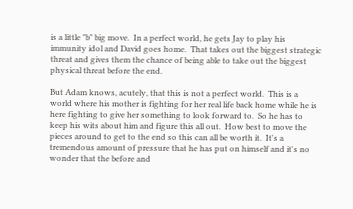is a little "b" big move.  In a perfect world, he gets Jay to play his immunity idol and David goes home.  That takes out the biggest strategic threat and gives them the chance of being able to take out the biggest physical threat before the end.

But Adam knows, acutely, that this is not a perfect world.  This is a world where his mother is fighting for her real life back home while he is here fighting to give her something to look forward to.  So he has to keep his wits about him and figure this all out.  How best to move the pieces around to get to the end so this can all be worth it.  It's a tremendous amount of pressure that he has put on himself and it's no wonder that the before and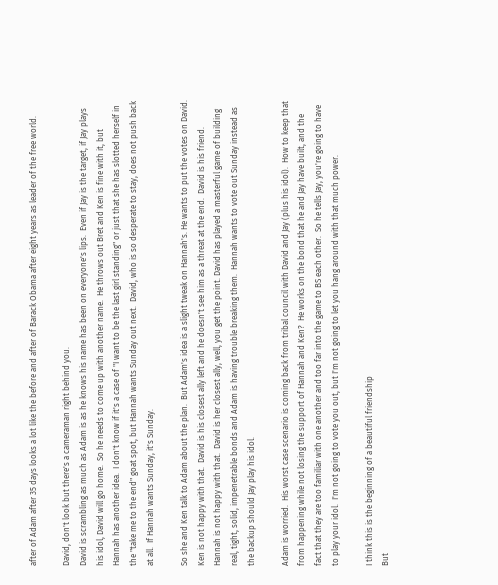after of Adam after 35 days looks a lot like the before and after of Barack Obama after eight years as leader of the free world.

David, don't look but there's a cameraman right behind you.
David is scrambling as much as Adam is as he knows his name has been on everyone's lips.  Even if Jay is the target, if Jay plays his idol, David will go home.  So he needs to come up with another name.  He throws out Bret and Ken is fine with it, but Hannah has another idea.  I don't know if it's a case of "I want to be the last girl standing" or just that she has slotted herself in the "take me to the end" goat spot, but Hannah wants Sunday out next.  David, who is so desperate to stay, does not push back at all.  If Hannah wants Sunday, it's Sunday.

So she and Ken talk to Adam about the plan.  But Adam's idea is a slight tweak on Hannah's. He wants to put the votes on David.  Ken is not happy with that.  David is his closest ally left and he doesn't see him as a threat at the end.  David is his friend.  Hannah is not happy with that.  David is her closest ally, well, you get the point. David has played a masterful game of building real, tight, solid, impenetrable bonds and Adam is having trouble breaking them.  Hannah wants to vote out Sunday instead as the backup should Jay play his idol.

Adam is worried.  His worst case scenario is coming back from tribal council with David and Jay (plus his idol).  How to keep that from happening while not losing the support of Hannah and Ken?  He works on the bond that he and Jay have built, and the fact that they are too familiar with one another and too far into the game to BS each other.  So he tells Jay, you're going to have to play your idol.  I'm not going to vote you out, but I'm not going to let you hang around with that much power.

I think this is the beginning of a beautiful friendship
But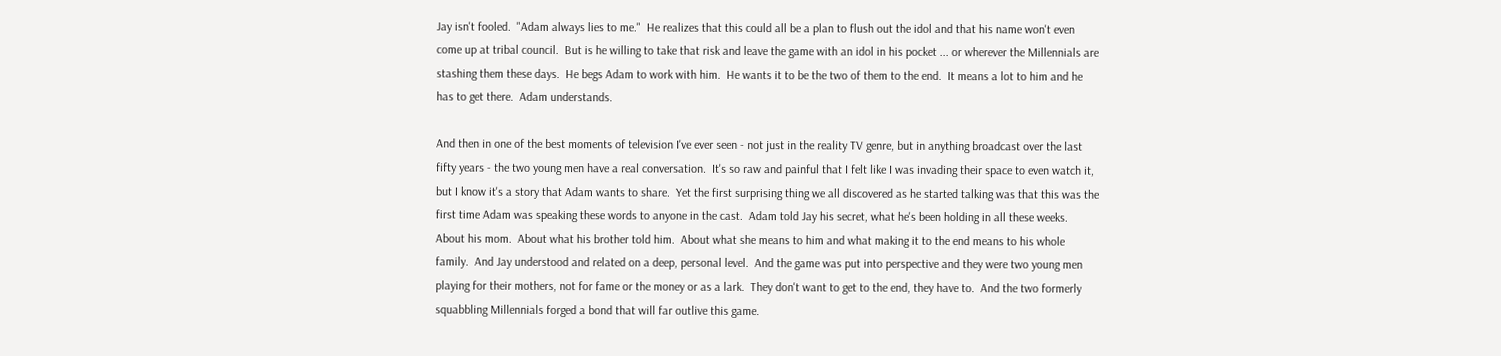Jay isn't fooled.  "Adam always lies to me."  He realizes that this could all be a plan to flush out the idol and that his name won't even come up at tribal council.  But is he willing to take that risk and leave the game with an idol in his pocket ... or wherever the Millennials are stashing them these days.  He begs Adam to work with him.  He wants it to be the two of them to the end.  It means a lot to him and he has to get there.  Adam understands.

And then in one of the best moments of television I've ever seen - not just in the reality TV genre, but in anything broadcast over the last fifty years - the two young men have a real conversation.  It's so raw and painful that I felt like I was invading their space to even watch it, but I know it's a story that Adam wants to share.  Yet the first surprising thing we all discovered as he started talking was that this was the first time Adam was speaking these words to anyone in the cast.  Adam told Jay his secret, what he's been holding in all these weeks.  About his mom.  About what his brother told him.  About what she means to him and what making it to the end means to his whole family.  And Jay understood and related on a deep, personal level.  And the game was put into perspective and they were two young men playing for their mothers, not for fame or the money or as a lark.  They don't want to get to the end, they have to.  And the two formerly squabbling Millennials forged a bond that will far outlive this game.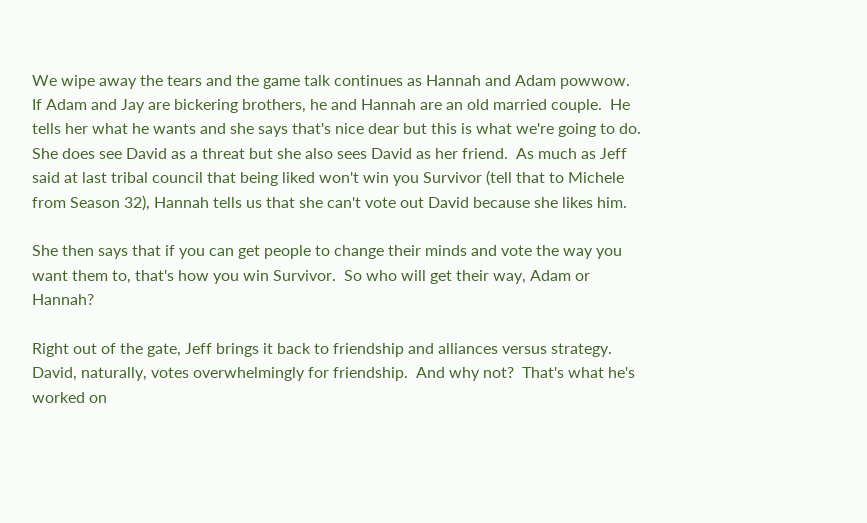We wipe away the tears and the game talk continues as Hannah and Adam powwow.  If Adam and Jay are bickering brothers, he and Hannah are an old married couple.  He tells her what he wants and she says that's nice dear but this is what we're going to do.  She does see David as a threat but she also sees David as her friend.  As much as Jeff said at last tribal council that being liked won't win you Survivor (tell that to Michele from Season 32), Hannah tells us that she can't vote out David because she likes him.

She then says that if you can get people to change their minds and vote the way you want them to, that's how you win Survivor.  So who will get their way, Adam or Hannah?

Right out of the gate, Jeff brings it back to friendship and alliances versus strategy.  David, naturally, votes overwhelmingly for friendship.  And why not?  That's what he's worked on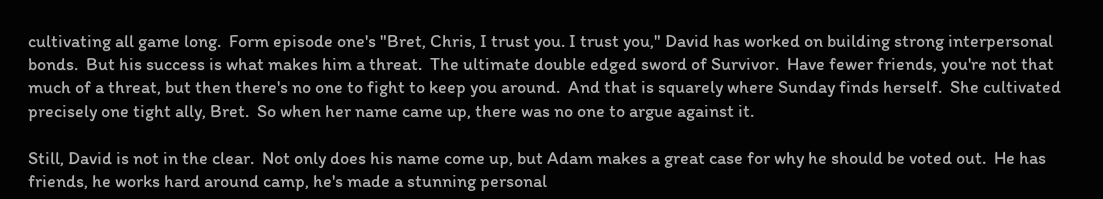cultivating all game long.  Form episode one's "Bret, Chris, I trust you. I trust you," David has worked on building strong interpersonal bonds.  But his success is what makes him a threat.  The ultimate double edged sword of Survivor.  Have fewer friends, you're not that much of a threat, but then there's no one to fight to keep you around.  And that is squarely where Sunday finds herself.  She cultivated precisely one tight ally, Bret.  So when her name came up, there was no one to argue against it.

Still, David is not in the clear.  Not only does his name come up, but Adam makes a great case for why he should be voted out.  He has friends, he works hard around camp, he's made a stunning personal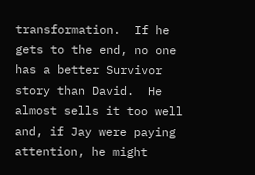transformation.  If he gets to the end, no one has a better Survivor story than David.  He almost sells it too well and, if Jay were paying attention, he might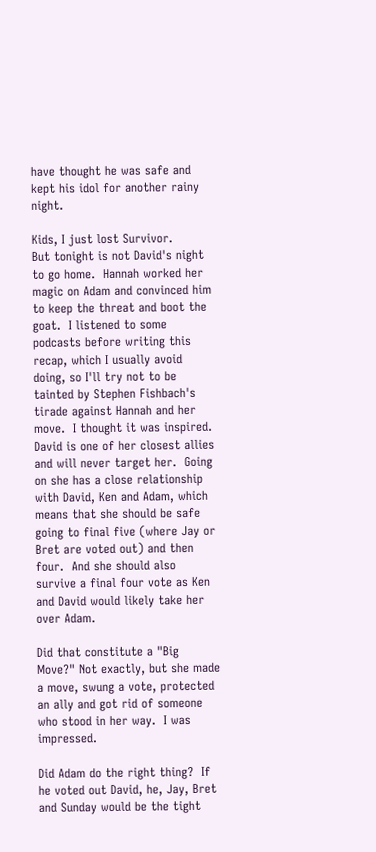have thought he was safe and kept his idol for another rainy night.

Kids, I just lost Survivor.
But tonight is not David's night to go home.  Hannah worked her magic on Adam and convinced him to keep the threat and boot the goat.  I listened to some podcasts before writing this recap, which I usually avoid doing, so I'll try not to be tainted by Stephen Fishbach's tirade against Hannah and her move.  I thought it was inspired.  David is one of her closest allies and will never target her.  Going on she has a close relationship with David, Ken and Adam, which means that she should be safe going to final five (where Jay or Bret are voted out) and then four.  And she should also survive a final four vote as Ken and David would likely take her over Adam.

Did that constitute a "Big Move?" Not exactly, but she made a move, swung a vote, protected an ally and got rid of someone who stood in her way.  I was impressed.

Did Adam do the right thing?  If he voted out David, he, Jay, Bret and Sunday would be the tight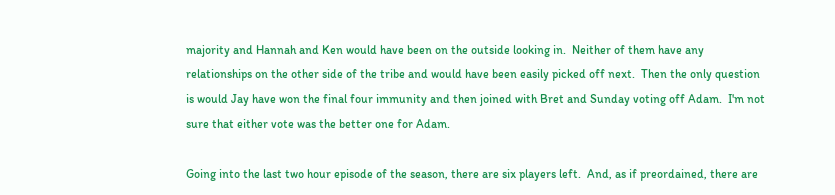majority and Hannah and Ken would have been on the outside looking in.  Neither of them have any relationships on the other side of the tribe and would have been easily picked off next.  Then the only question is would Jay have won the final four immunity and then joined with Bret and Sunday voting off Adam.  I'm not sure that either vote was the better one for Adam.

Going into the last two hour episode of the season, there are six players left.  And, as if preordained, there are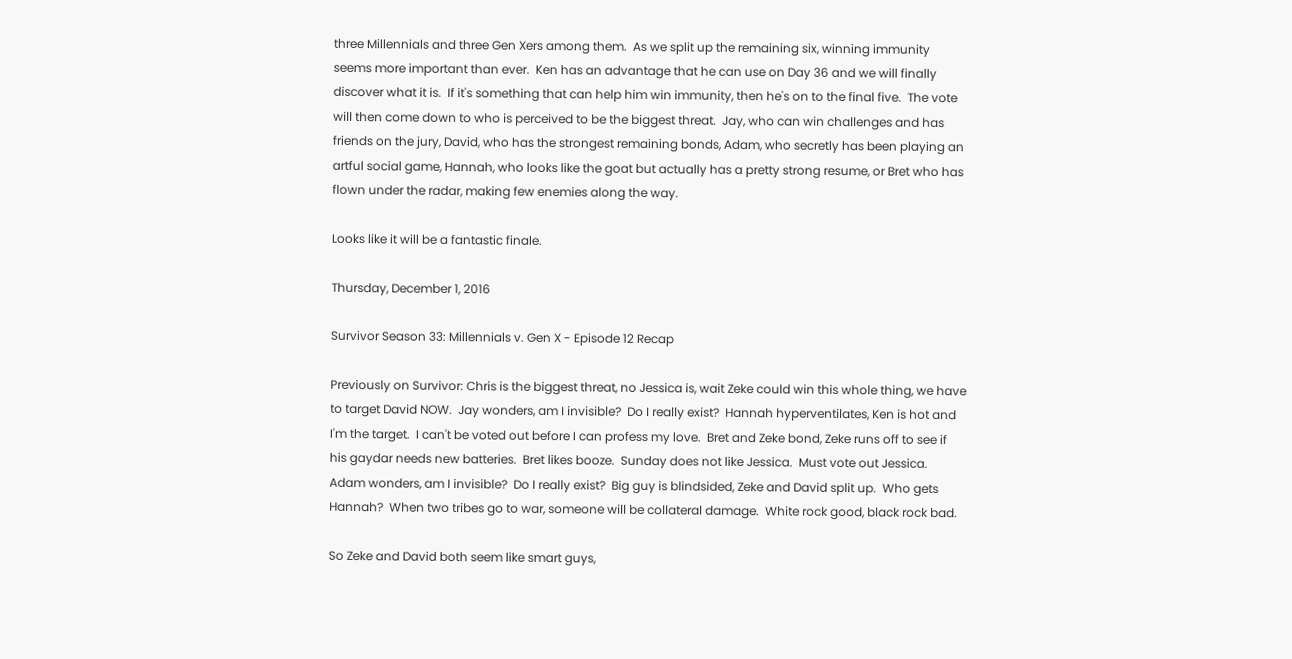three Millennials and three Gen Xers among them.  As we split up the remaining six, winning immunity seems more important than ever.  Ken has an advantage that he can use on Day 36 and we will finally discover what it is.  If it's something that can help him win immunity, then he's on to the final five.  The vote will then come down to who is perceived to be the biggest threat.  Jay, who can win challenges and has friends on the jury, David, who has the strongest remaining bonds, Adam, who secretly has been playing an artful social game, Hannah, who looks like the goat but actually has a pretty strong resume, or Bret who has flown under the radar, making few enemies along the way.

Looks like it will be a fantastic finale.

Thursday, December 1, 2016

Survivor Season 33: Millennials v. Gen X - Episode 12 Recap

Previously on Survivor: Chris is the biggest threat, no Jessica is, wait Zeke could win this whole thing, we have to target David NOW.  Jay wonders, am I invisible?  Do I really exist?  Hannah hyperventilates, Ken is hot and I'm the target.  I can't be voted out before I can profess my love.  Bret and Zeke bond, Zeke runs off to see if his gaydar needs new batteries.  Bret likes booze.  Sunday does not like Jessica.  Must vote out Jessica.  Adam wonders, am I invisible?  Do I really exist?  Big guy is blindsided, Zeke and David split up.  Who gets Hannah?  When two tribes go to war, someone will be collateral damage.  White rock good, black rock bad.

So Zeke and David both seem like smart guys,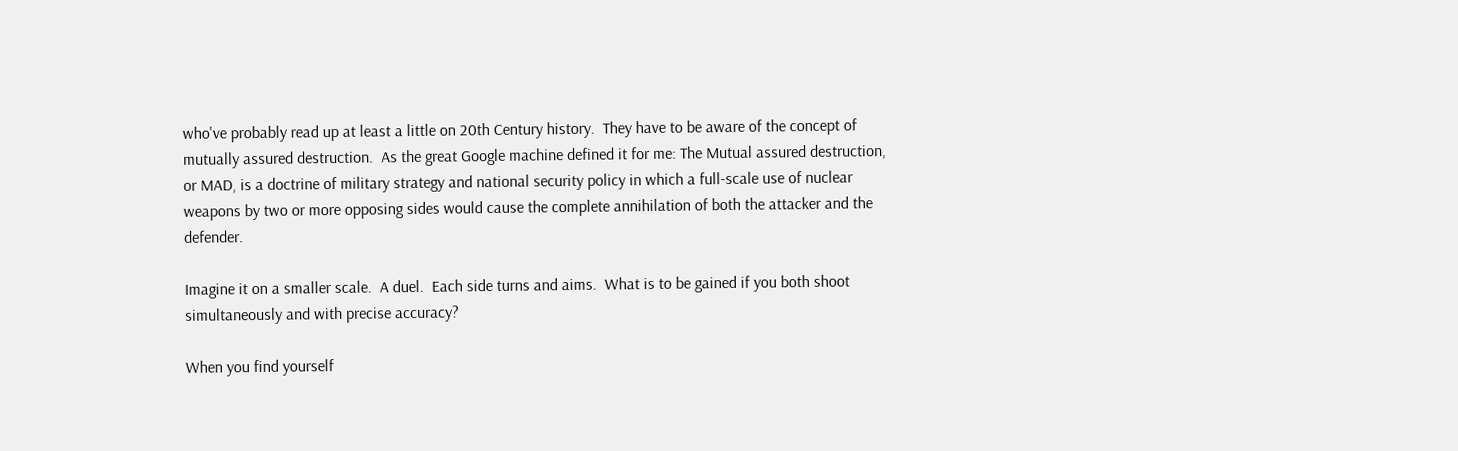who've probably read up at least a little on 20th Century history.  They have to be aware of the concept of mutually assured destruction.  As the great Google machine defined it for me: The Mutual assured destruction, or MAD, is a doctrine of military strategy and national security policy in which a full-scale use of nuclear weapons by two or more opposing sides would cause the complete annihilation of both the attacker and the defender.

Imagine it on a smaller scale.  A duel.  Each side turns and aims.  What is to be gained if you both shoot simultaneously and with precise accuracy?

When you find yourself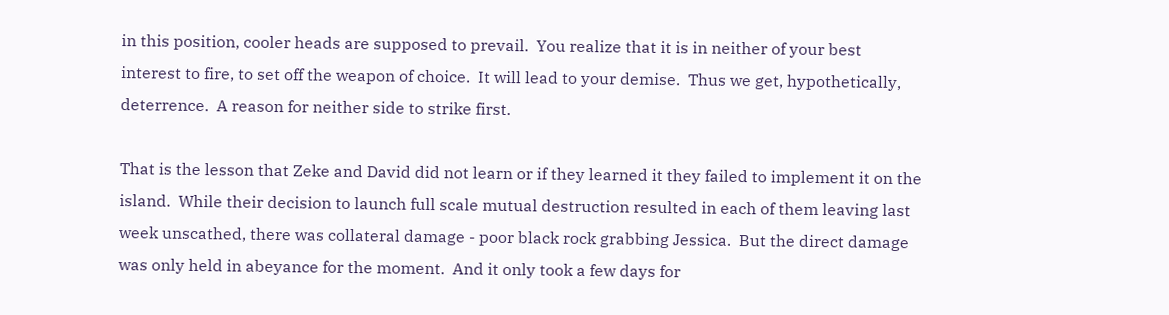in this position, cooler heads are supposed to prevail.  You realize that it is in neither of your best interest to fire, to set off the weapon of choice.  It will lead to your demise.  Thus we get, hypothetically, deterrence.  A reason for neither side to strike first.

That is the lesson that Zeke and David did not learn or if they learned it they failed to implement it on the island.  While their decision to launch full scale mutual destruction resulted in each of them leaving last week unscathed, there was collateral damage - poor black rock grabbing Jessica.  But the direct damage was only held in abeyance for the moment.  And it only took a few days for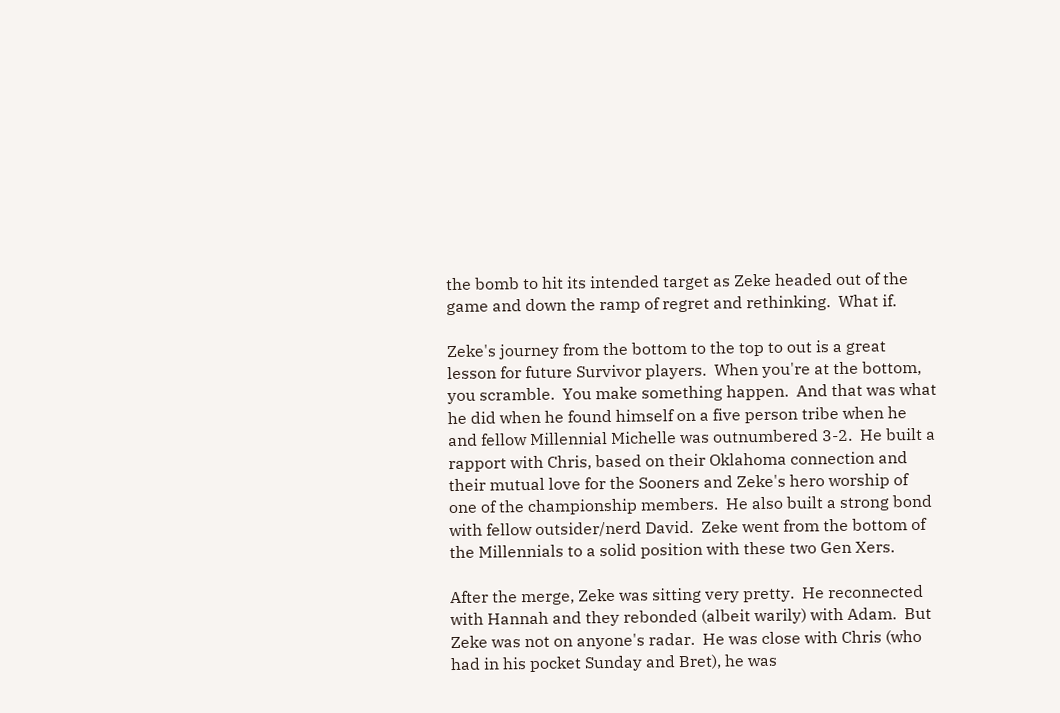the bomb to hit its intended target as Zeke headed out of the game and down the ramp of regret and rethinking.  What if.

Zeke's journey from the bottom to the top to out is a great lesson for future Survivor players.  When you're at the bottom, you scramble.  You make something happen.  And that was what he did when he found himself on a five person tribe when he and fellow Millennial Michelle was outnumbered 3-2.  He built a rapport with Chris, based on their Oklahoma connection and their mutual love for the Sooners and Zeke's hero worship of one of the championship members.  He also built a strong bond with fellow outsider/nerd David.  Zeke went from the bottom of the Millennials to a solid position with these two Gen Xers.

After the merge, Zeke was sitting very pretty.  He reconnected with Hannah and they rebonded (albeit warily) with Adam.  But Zeke was not on anyone's radar.  He was close with Chris (who had in his pocket Sunday and Bret), he was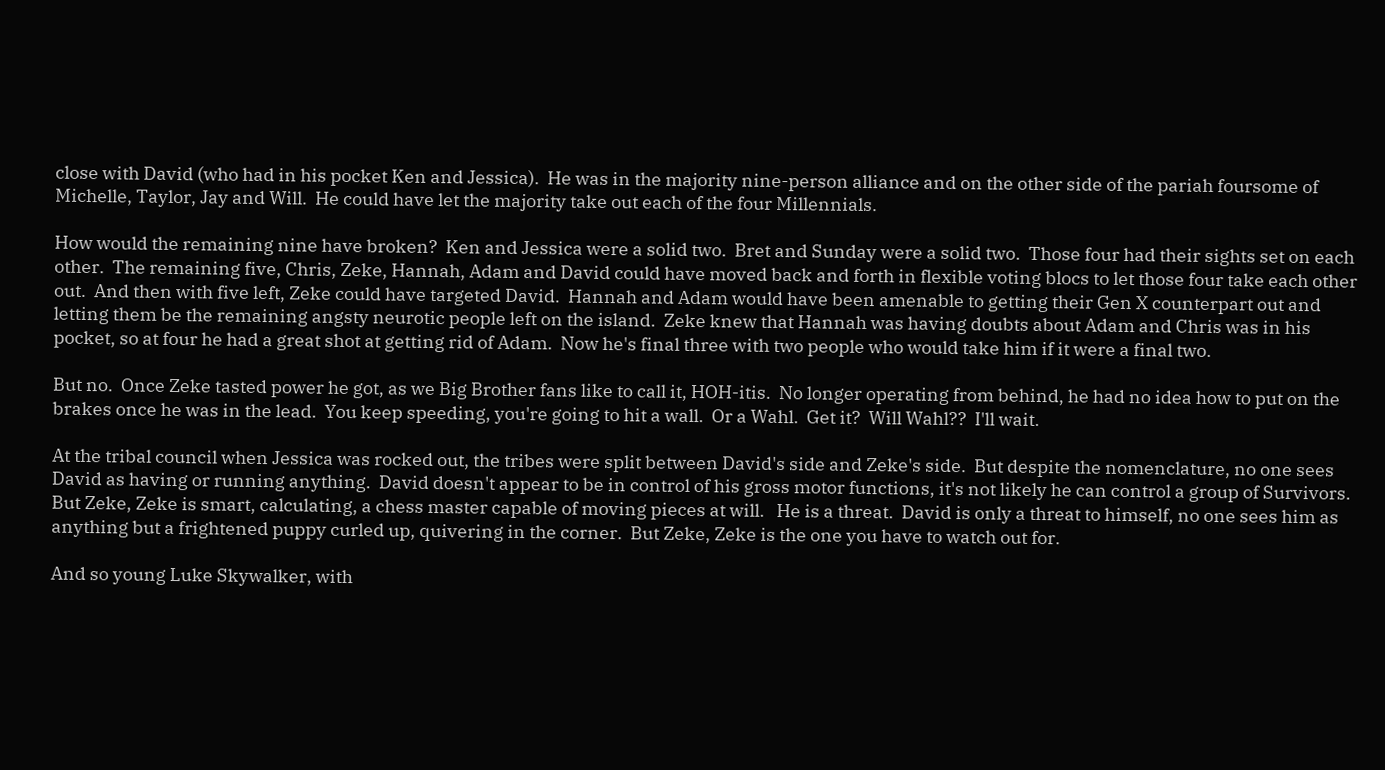close with David (who had in his pocket Ken and Jessica).  He was in the majority nine-person alliance and on the other side of the pariah foursome of Michelle, Taylor, Jay and Will.  He could have let the majority take out each of the four Millennials.

How would the remaining nine have broken?  Ken and Jessica were a solid two.  Bret and Sunday were a solid two.  Those four had their sights set on each other.  The remaining five, Chris, Zeke, Hannah, Adam and David could have moved back and forth in flexible voting blocs to let those four take each other out.  And then with five left, Zeke could have targeted David.  Hannah and Adam would have been amenable to getting their Gen X counterpart out and letting them be the remaining angsty neurotic people left on the island.  Zeke knew that Hannah was having doubts about Adam and Chris was in his pocket, so at four he had a great shot at getting rid of Adam.  Now he's final three with two people who would take him if it were a final two.

But no.  Once Zeke tasted power he got, as we Big Brother fans like to call it, HOH-itis.  No longer operating from behind, he had no idea how to put on the brakes once he was in the lead.  You keep speeding, you're going to hit a wall.  Or a Wahl.  Get it?  Will Wahl??  I'll wait.

At the tribal council when Jessica was rocked out, the tribes were split between David's side and Zeke's side.  But despite the nomenclature, no one sees David as having or running anything.  David doesn't appear to be in control of his gross motor functions, it's not likely he can control a group of Survivors.  But Zeke, Zeke is smart, calculating, a chess master capable of moving pieces at will.   He is a threat.  David is only a threat to himself, no one sees him as anything but a frightened puppy curled up, quivering in the corner.  But Zeke, Zeke is the one you have to watch out for.

And so young Luke Skywalker, with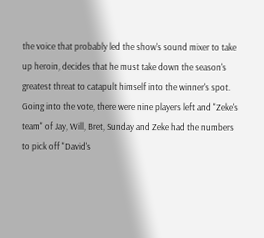the voice that probably led the show's sound mixer to take up heroin, decides that he must take down the season's greatest threat to catapult himself into the winner's spot.  Going into the vote, there were nine players left and "Zeke's team" of Jay, Will, Bret, Sunday and Zeke had the numbers to pick off "David's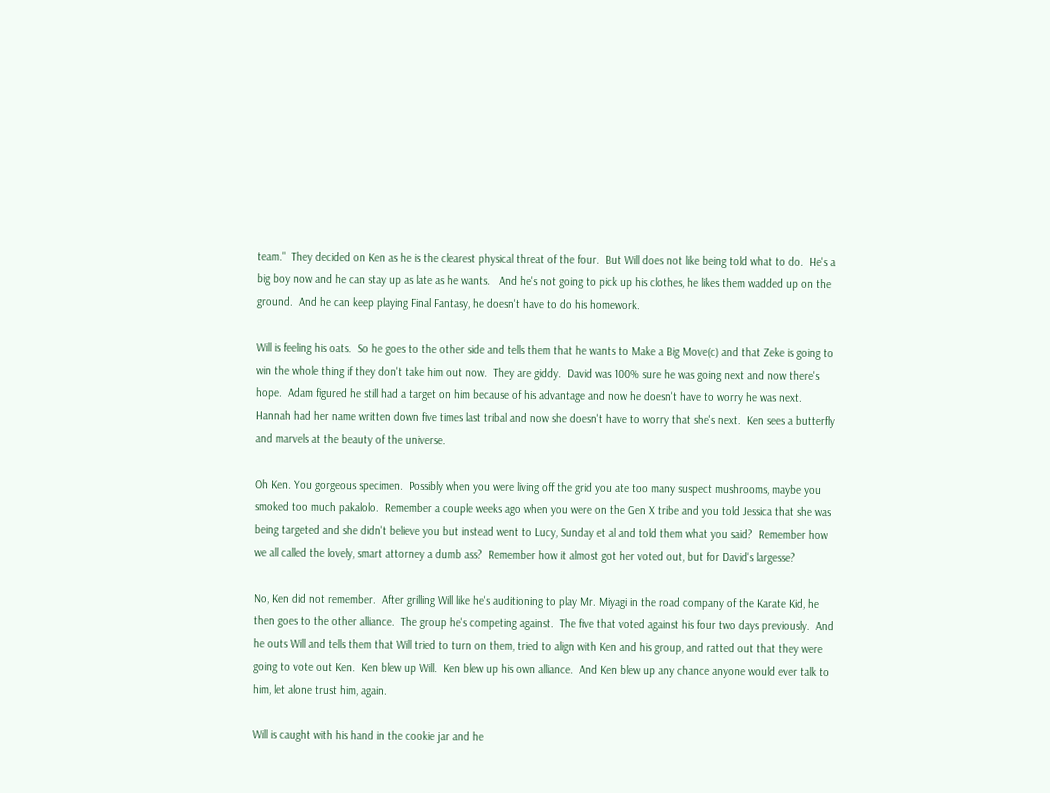team."  They decided on Ken as he is the clearest physical threat of the four.  But Will does not like being told what to do.  He's a big boy now and he can stay up as late as he wants.   And he's not going to pick up his clothes, he likes them wadded up on the ground.  And he can keep playing Final Fantasy, he doesn't have to do his homework.

Will is feeling his oats.  So he goes to the other side and tells them that he wants to Make a Big Move(c) and that Zeke is going to win the whole thing if they don't take him out now.  They are giddy.  David was 100% sure he was going next and now there's hope.  Adam figured he still had a target on him because of his advantage and now he doesn't have to worry he was next.  Hannah had her name written down five times last tribal and now she doesn't have to worry that she's next.  Ken sees a butterfly and marvels at the beauty of the universe.

Oh Ken. You gorgeous specimen.  Possibly when you were living off the grid you ate too many suspect mushrooms, maybe you smoked too much pakalolo.  Remember a couple weeks ago when you were on the Gen X tribe and you told Jessica that she was being targeted and she didn't believe you but instead went to Lucy, Sunday et al and told them what you said?  Remember how we all called the lovely, smart attorney a dumb ass?  Remember how it almost got her voted out, but for David's largesse?

No, Ken did not remember.  After grilling Will like he's auditioning to play Mr. Miyagi in the road company of the Karate Kid, he then goes to the other alliance.  The group he's competing against.  The five that voted against his four two days previously.  And he outs Will and tells them that Will tried to turn on them, tried to align with Ken and his group, and ratted out that they were going to vote out Ken.  Ken blew up Will.  Ken blew up his own alliance.  And Ken blew up any chance anyone would ever talk to him, let alone trust him, again.

Will is caught with his hand in the cookie jar and he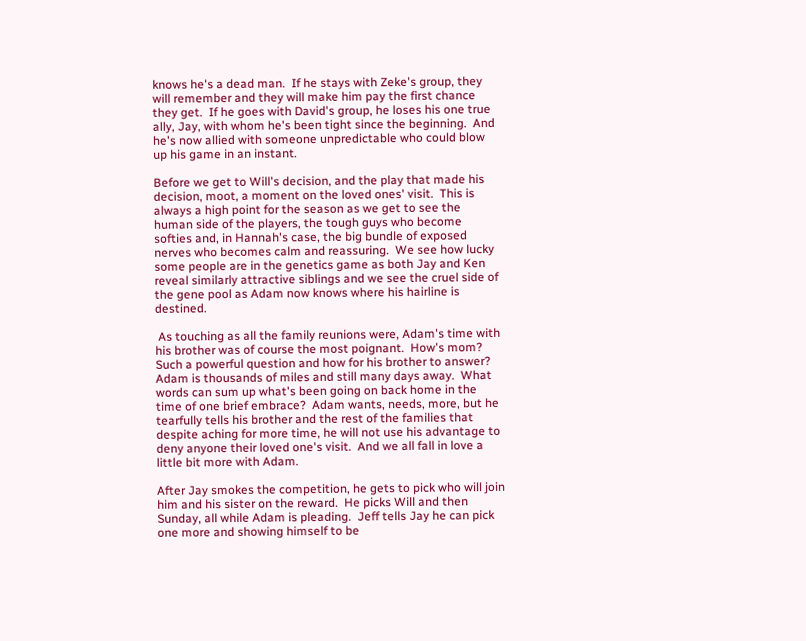knows he's a dead man.  If he stays with Zeke's group, they will remember and they will make him pay the first chance they get.  If he goes with David's group, he loses his one true ally, Jay, with whom he's been tight since the beginning.  And he's now allied with someone unpredictable who could blow up his game in an instant.

Before we get to Will's decision, and the play that made his decision, moot, a moment on the loved ones' visit.  This is always a high point for the season as we get to see the human side of the players, the tough guys who become softies and, in Hannah's case, the big bundle of exposed nerves who becomes calm and reassuring.  We see how lucky some people are in the genetics game as both Jay and Ken reveal similarly attractive siblings and we see the cruel side of the gene pool as Adam now knows where his hairline is destined.

 As touching as all the family reunions were, Adam's time with his brother was of course the most poignant.  How's mom?  Such a powerful question and how for his brother to answer?  Adam is thousands of miles and still many days away.  What words can sum up what's been going on back home in the time of one brief embrace?  Adam wants, needs, more, but he tearfully tells his brother and the rest of the families that despite aching for more time, he will not use his advantage to deny anyone their loved one's visit.  And we all fall in love a little bit more with Adam.

After Jay smokes the competition, he gets to pick who will join him and his sister on the reward.  He picks Will and then Sunday, all while Adam is pleading.  Jeff tells Jay he can pick one more and showing himself to be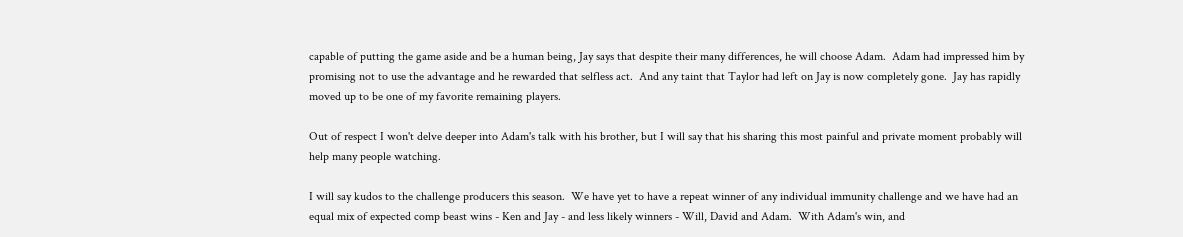capable of putting the game aside and be a human being, Jay says that despite their many differences, he will choose Adam.  Adam had impressed him by promising not to use the advantage and he rewarded that selfless act.  And any taint that Taylor had left on Jay is now completely gone.  Jay has rapidly moved up to be one of my favorite remaining players.

Out of respect I won't delve deeper into Adam's talk with his brother, but I will say that his sharing this most painful and private moment probably will help many people watching.

I will say kudos to the challenge producers this season.  We have yet to have a repeat winner of any individual immunity challenge and we have had an equal mix of expected comp beast wins - Ken and Jay - and less likely winners - Will, David and Adam.  With Adam's win, and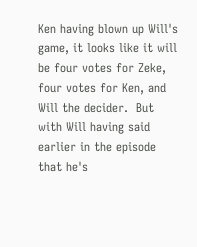Ken having blown up Will's game, it looks like it will be four votes for Zeke, four votes for Ken, and Will the decider.  But with Will having said earlier in the episode that he's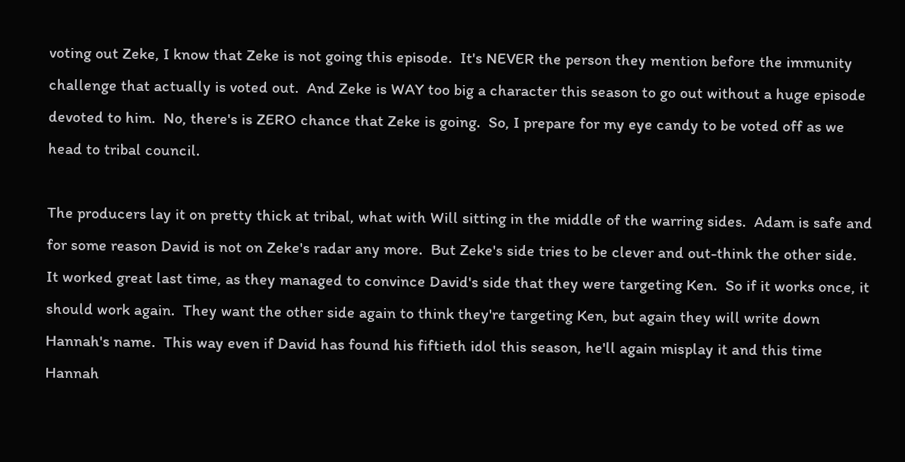voting out Zeke, I know that Zeke is not going this episode.  It's NEVER the person they mention before the immunity challenge that actually is voted out.  And Zeke is WAY too big a character this season to go out without a huge episode devoted to him.  No, there's is ZERO chance that Zeke is going.  So, I prepare for my eye candy to be voted off as we head to tribal council.

The producers lay it on pretty thick at tribal, what with Will sitting in the middle of the warring sides.  Adam is safe and for some reason David is not on Zeke's radar any more.  But Zeke's side tries to be clever and out-think the other side.  It worked great last time, as they managed to convince David's side that they were targeting Ken.  So if it works once, it should work again.  They want the other side again to think they're targeting Ken, but again they will write down Hannah's name.  This way even if David has found his fiftieth idol this season, he'll again misplay it and this time Hannah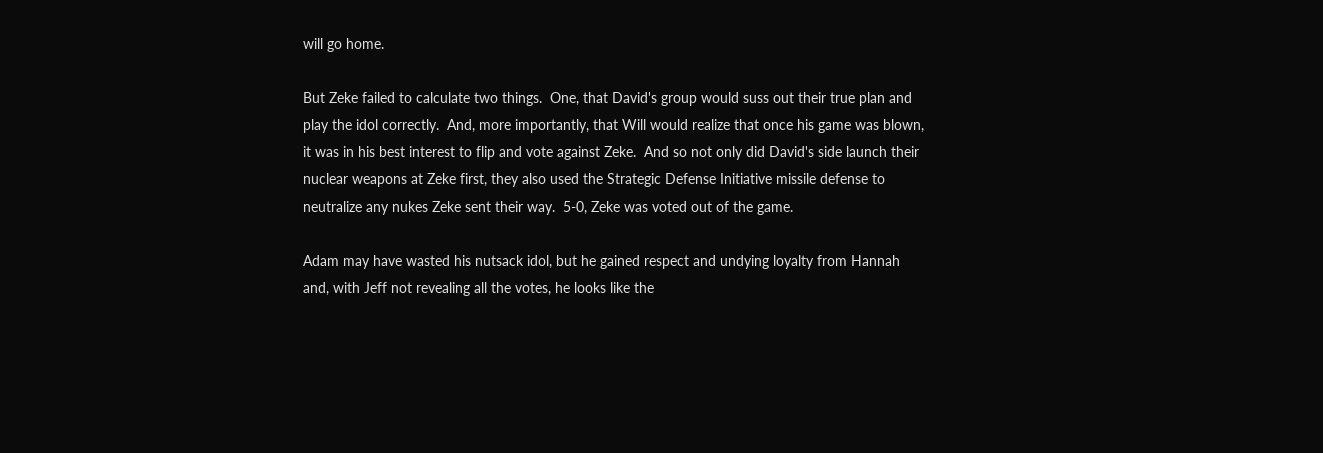will go home.

But Zeke failed to calculate two things.  One, that David's group would suss out their true plan and play the idol correctly.  And, more importantly, that Will would realize that once his game was blown, it was in his best interest to flip and vote against Zeke.  And so not only did David's side launch their nuclear weapons at Zeke first, they also used the Strategic Defense Initiative missile defense to neutralize any nukes Zeke sent their way.  5-0, Zeke was voted out of the game.

Adam may have wasted his nutsack idol, but he gained respect and undying loyalty from Hannah and, with Jeff not revealing all the votes, he looks like the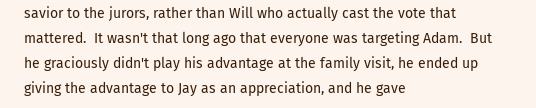savior to the jurors, rather than Will who actually cast the vote that mattered.  It wasn't that long ago that everyone was targeting Adam.  But he graciously didn't play his advantage at the family visit, he ended up giving the advantage to Jay as an appreciation, and he gave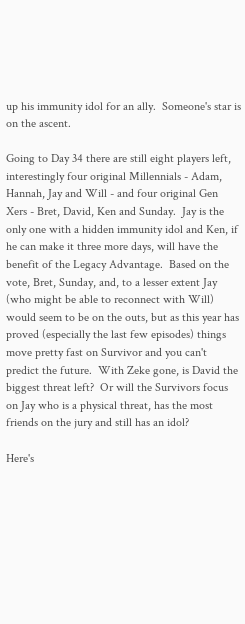up his immunity idol for an ally.  Someone's star is on the ascent.

Going to Day 34 there are still eight players left, interestingly four original Millennials - Adam, Hannah, Jay and Will - and four original Gen Xers - Bret, David, Ken and Sunday.  Jay is the only one with a hidden immunity idol and Ken, if he can make it three more days, will have the benefit of the Legacy Advantage.  Based on the vote, Bret, Sunday, and, to a lesser extent Jay (who might be able to reconnect with Will) would seem to be on the outs, but as this year has proved (especially the last few episodes) things move pretty fast on Survivor and you can't predict the future.  With Zeke gone, is David the biggest threat left?  Or will the Survivors focus on Jay who is a physical threat, has the most friends on the jury and still has an idol?

Here's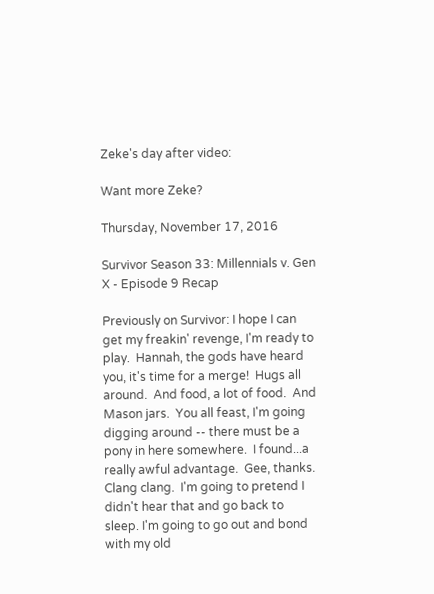Zeke's day after video:

Want more Zeke?

Thursday, November 17, 2016

Survivor Season 33: Millennials v. Gen X - Episode 9 Recap

Previously on Survivor: I hope I can get my freakin' revenge, I'm ready to play.  Hannah, the gods have heard you, it's time for a merge!  Hugs all around.  And food, a lot of food.  And Mason jars.  You all feast, I'm going digging around -- there must be a pony in here somewhere.  I found...a really awful advantage.  Gee, thanks.  Clang clang.  I'm going to pretend I didn't hear that and go back to sleep. I'm going to go out and bond with my old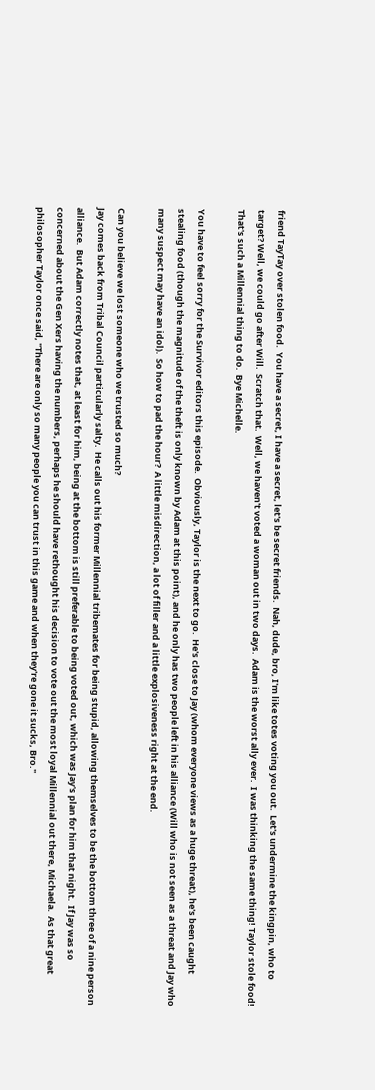friend TayTay over stolen food.  You have a secret, I have a secret, let's be secret friends.  Nah, dude, bro, I'm like totes voting you out.  Let's undermine the kingpin, who to target? Well, we could go after Will.  Scratch that.  Well, we haven't voted a woman out in two days.  Adam is the worst ally ever.  I was thinking the same thing! Taylor stole food! That's such a Millennial thing to do.  Bye Michelle.

You have to feel sorry for the Survivor editors this episode.  Obviously, Taylor is the next to go.  He's close to Jay (whom everyone views as a huge threat), he's been caught stealing food (though the magnitude of the theft is only known by Adam at this point), and he only has two people left in his alliance (Will who is not seen as a threat and Jay who many suspect may have an idol).  So how to pad the hour?  A little misdirection, a lot of filler and a little explosiveness right at the end.

Can you believe we lost someone who we trusted so much?
Jay comes back from Tribal Council particularly salty.  He calls out his former Millennial tribemates for being stupid, allowing themselves to be the bottom three of a nine person alliance.  But Adam correctly notes that, at least for him, being at the bottom is still preferable to being voted out, which was Jay's plan for him that night.  If Jay was so concerned about the Gen Xers having the numbers, perhaps he should have rethought his decision to vote out the most loyal Millennial out there, Michaela.  As that great philosopher Taylor once said, "There are only so many people you can trust in this game and when they're gone it sucks, Bro."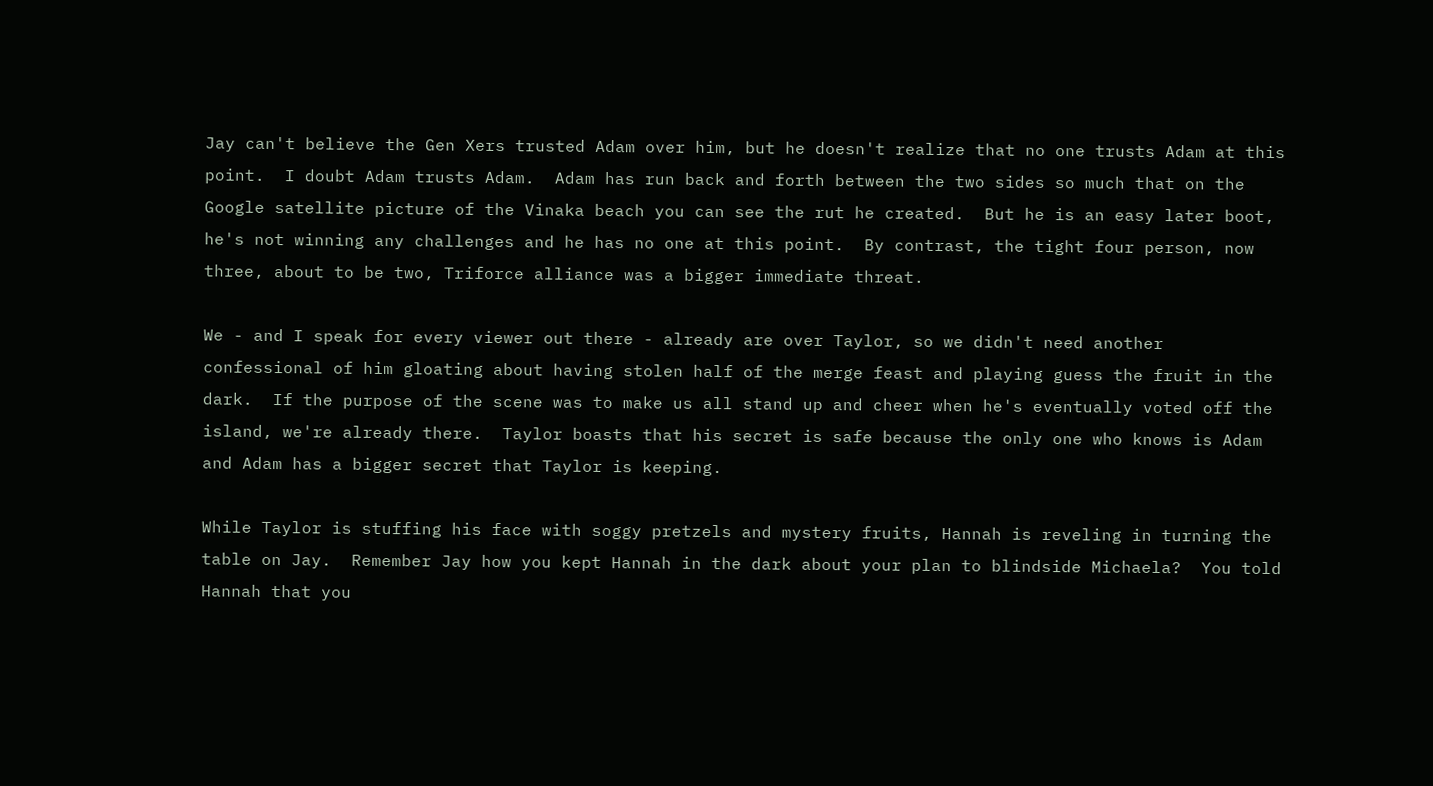Jay can't believe the Gen Xers trusted Adam over him, but he doesn't realize that no one trusts Adam at this point.  I doubt Adam trusts Adam.  Adam has run back and forth between the two sides so much that on the Google satellite picture of the Vinaka beach you can see the rut he created.  But he is an easy later boot, he's not winning any challenges and he has no one at this point.  By contrast, the tight four person, now three, about to be two, Triforce alliance was a bigger immediate threat.

We - and I speak for every viewer out there - already are over Taylor, so we didn't need another confessional of him gloating about having stolen half of the merge feast and playing guess the fruit in the dark.  If the purpose of the scene was to make us all stand up and cheer when he's eventually voted off the island, we're already there.  Taylor boasts that his secret is safe because the only one who knows is Adam and Adam has a bigger secret that Taylor is keeping.

While Taylor is stuffing his face with soggy pretzels and mystery fruits, Hannah is reveling in turning the table on Jay.  Remember Jay how you kept Hannah in the dark about your plan to blindside Michaela?  You told Hannah that you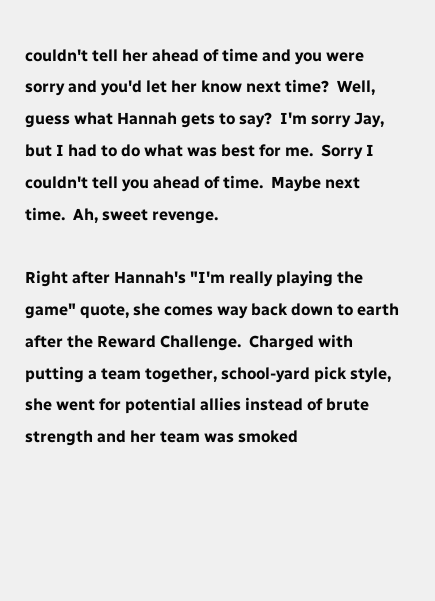couldn't tell her ahead of time and you were sorry and you'd let her know next time?  Well, guess what Hannah gets to say?  I'm sorry Jay, but I had to do what was best for me.  Sorry I couldn't tell you ahead of time.  Maybe next time.  Ah, sweet revenge.

Right after Hannah's "I'm really playing the game" quote, she comes way back down to earth after the Reward Challenge.  Charged with putting a team together, school-yard pick style, she went for potential allies instead of brute strength and her team was smoked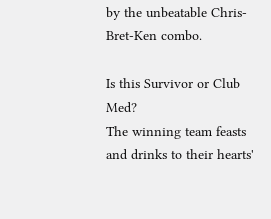by the unbeatable Chris-Bret-Ken combo.

Is this Survivor or Club Med?
The winning team feasts and drinks to their hearts'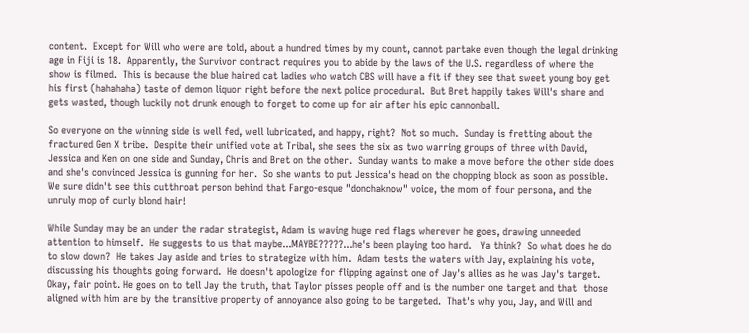content.  Except for Will who were are told, about a hundred times by my count, cannot partake even though the legal drinking age in Fiji is 18.  Apparently, the Survivor contract requires you to abide by the laws of the U.S. regardless of where the show is filmed.  This is because the blue haired cat ladies who watch CBS will have a fit if they see that sweet young boy get his first (hahahaha) taste of demon liquor right before the next police procedural.  But Bret happily takes Will's share and gets wasted, though luckily not drunk enough to forget to come up for air after his epic cannonball.

So everyone on the winning side is well fed, well lubricated, and happy, right?  Not so much.  Sunday is fretting about the fractured Gen X tribe.  Despite their unified vote at Tribal, she sees the six as two warring groups of three with David, Jessica and Ken on one side and Sunday, Chris and Bret on the other.  Sunday wants to make a move before the other side does and she's convinced Jessica is gunning for her.  So she wants to put Jessica's head on the chopping block as soon as possible.  We sure didn't see this cutthroat person behind that Fargo-esque "donchaknow" voice, the mom of four persona, and the unruly mop of curly blond hair!

While Sunday may be an under the radar strategist, Adam is waving huge red flags wherever he goes, drawing unneeded attention to himself.  He suggests to us that maybe...MAYBE?????...he's been playing too hard.   Ya think?  So what does he do to slow down?  He takes Jay aside and tries to strategize with him.  Adam tests the waters with Jay, explaining his vote, discussing his thoughts going forward.  He doesn't apologize for flipping against one of Jay's allies as he was Jay's target.  Okay, fair point. He goes on to tell Jay the truth, that Taylor pisses people off and is the number one target and that  those aligned with him are by the transitive property of annoyance also going to be targeted.  That's why you, Jay, and Will and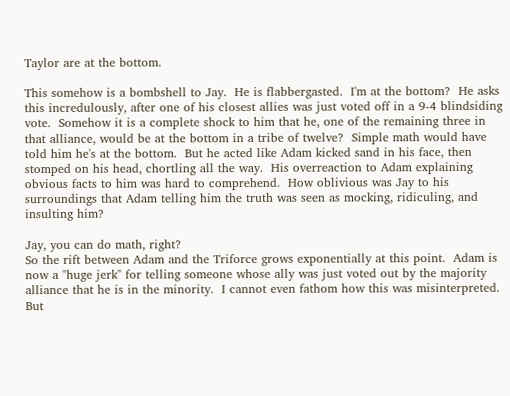Taylor are at the bottom.

This somehow is a bombshell to Jay.  He is flabbergasted.  I'm at the bottom?  He asks this incredulously, after one of his closest allies was just voted off in a 9-4 blindsiding vote.  Somehow it is a complete shock to him that he, one of the remaining three in that alliance, would be at the bottom in a tribe of twelve?  Simple math would have told him he's at the bottom.  But he acted like Adam kicked sand in his face, then stomped on his head, chortling all the way.  His overreaction to Adam explaining obvious facts to him was hard to comprehend.  How oblivious was Jay to his surroundings that Adam telling him the truth was seen as mocking, ridiculing, and insulting him?

Jay, you can do math, right?
So the rift between Adam and the Triforce grows exponentially at this point.  Adam is now a "huge jerk" for telling someone whose ally was just voted out by the majority alliance that he is in the minority.  I cannot even fathom how this was misinterpreted.  But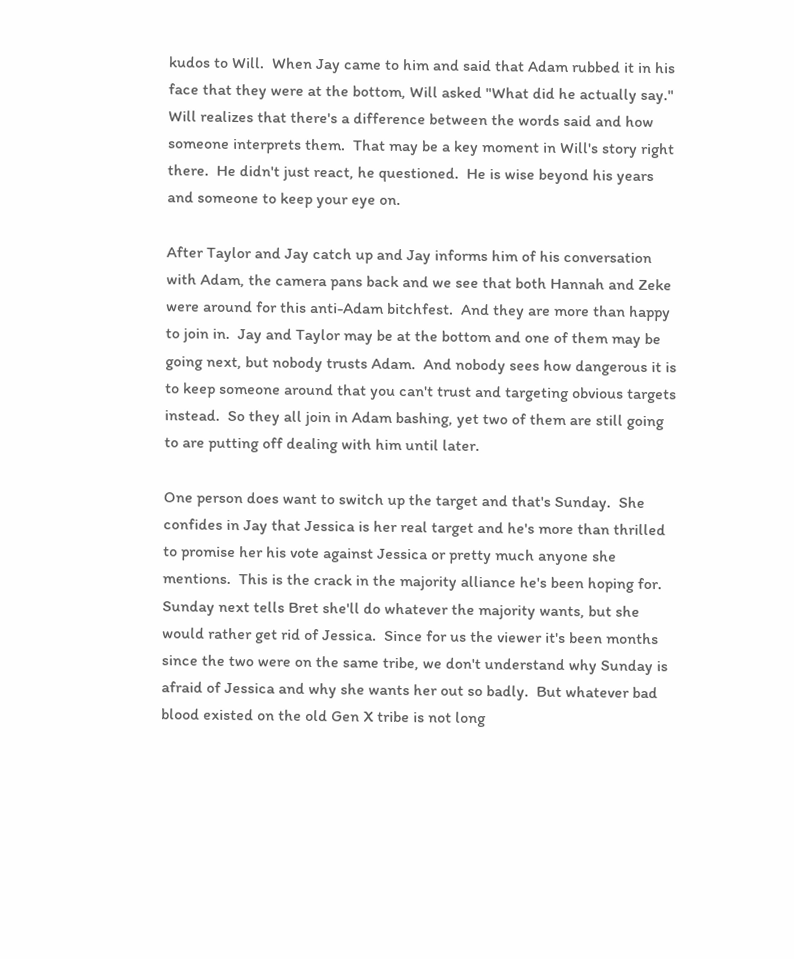kudos to Will.  When Jay came to him and said that Adam rubbed it in his face that they were at the bottom, Will asked "What did he actually say."  Will realizes that there's a difference between the words said and how someone interprets them.  That may be a key moment in Will's story right there.  He didn't just react, he questioned.  He is wise beyond his years and someone to keep your eye on.

After Taylor and Jay catch up and Jay informs him of his conversation with Adam, the camera pans back and we see that both Hannah and Zeke were around for this anti-Adam bitchfest.  And they are more than happy to join in.  Jay and Taylor may be at the bottom and one of them may be going next, but nobody trusts Adam.  And nobody sees how dangerous it is to keep someone around that you can't trust and targeting obvious targets instead.  So they all join in Adam bashing, yet two of them are still going to are putting off dealing with him until later.

One person does want to switch up the target and that's Sunday.  She confides in Jay that Jessica is her real target and he's more than thrilled to promise her his vote against Jessica or pretty much anyone she mentions.  This is the crack in the majority alliance he's been hoping for.  Sunday next tells Bret she'll do whatever the majority wants, but she would rather get rid of Jessica.  Since for us the viewer it's been months since the two were on the same tribe, we don't understand why Sunday is afraid of Jessica and why she wants her out so badly.  But whatever bad blood existed on the old Gen X tribe is not long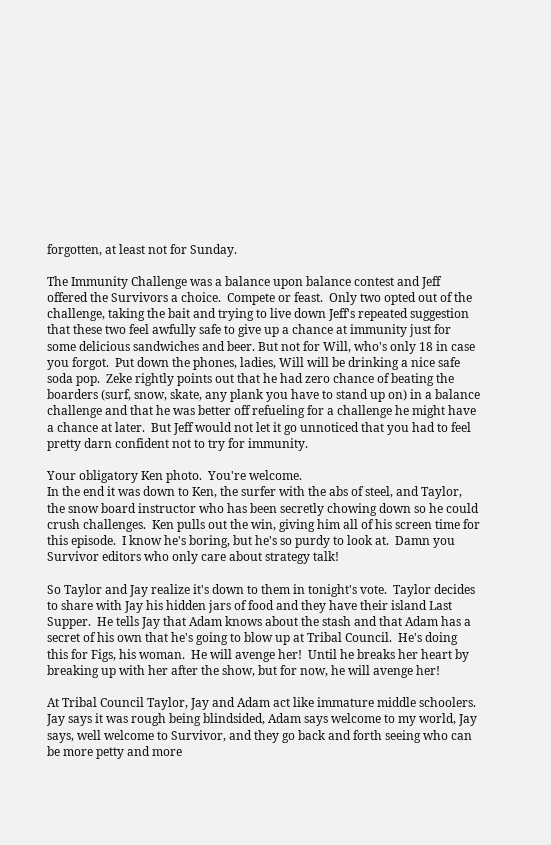forgotten, at least not for Sunday.

The Immunity Challenge was a balance upon balance contest and Jeff offered the Survivors a choice.  Compete or feast.  Only two opted out of the challenge, taking the bait and trying to live down Jeff's repeated suggestion that these two feel awfully safe to give up a chance at immunity just for some delicious sandwiches and beer. But not for Will, who's only 18 in case you forgot.  Put down the phones, ladies, Will will be drinking a nice safe soda pop.  Zeke rightly points out that he had zero chance of beating the boarders (surf, snow, skate, any plank you have to stand up on) in a balance challenge and that he was better off refueling for a challenge he might have a chance at later.  But Jeff would not let it go unnoticed that you had to feel pretty darn confident not to try for immunity.

Your obligatory Ken photo.  You're welcome.
In the end it was down to Ken, the surfer with the abs of steel, and Taylor, the snow board instructor who has been secretly chowing down so he could crush challenges.  Ken pulls out the win, giving him all of his screen time for this episode.  I know he's boring, but he's so purdy to look at.  Damn you Survivor editors who only care about strategy talk!

So Taylor and Jay realize it's down to them in tonight's vote.  Taylor decides to share with Jay his hidden jars of food and they have their island Last Supper.  He tells Jay that Adam knows about the stash and that Adam has a secret of his own that he's going to blow up at Tribal Council.  He's doing this for Figs, his woman.  He will avenge her!  Until he breaks her heart by breaking up with her after the show, but for now, he will avenge her!

At Tribal Council Taylor, Jay and Adam act like immature middle schoolers.  Jay says it was rough being blindsided, Adam says welcome to my world, Jay says, well welcome to Survivor, and they go back and forth seeing who can be more petty and more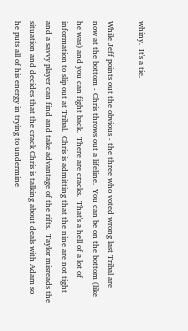whiny.  It's a tie.

While Jeff points out the obvious - the three who voted wrong last Tribal are now at the bottom - Chris throws out a lifeline.  You can be on the bottom (like he was) and you can fight back.  There are cracks.  That's a hell of a lot of information to slip out at Tribal.  Chris is admitting that the nine are not tight and a savvy player can find and take advantage of the rifts.  Taylor misreads the situation and decides that the crack Chris is talking about deals with Adam so he puts all of his energy in trying to undermine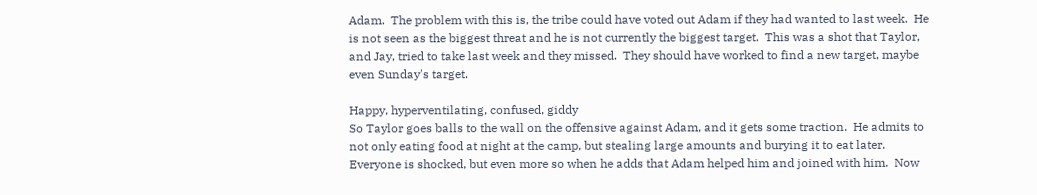Adam.  The problem with this is, the tribe could have voted out Adam if they had wanted to last week.  He is not seen as the biggest threat and he is not currently the biggest target.  This was a shot that Taylor, and Jay, tried to take last week and they missed.  They should have worked to find a new target, maybe even Sunday's target.

Happy, hyperventilating, confused, giddy
So Taylor goes balls to the wall on the offensive against Adam, and it gets some traction.  He admits to not only eating food at night at the camp, but stealing large amounts and burying it to eat later.  Everyone is shocked, but even more so when he adds that Adam helped him and joined with him.  Now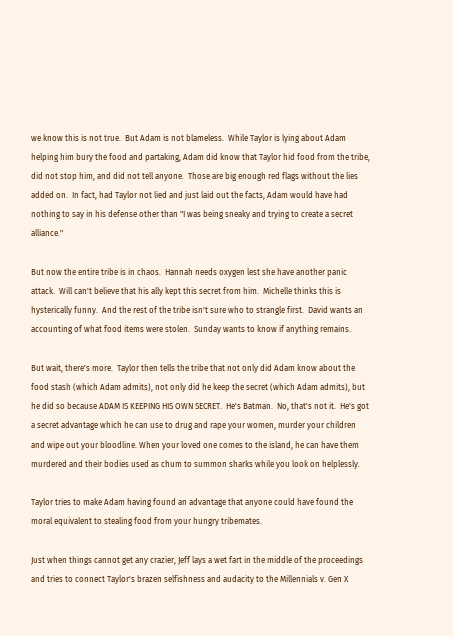we know this is not true.  But Adam is not blameless.  While Taylor is lying about Adam helping him bury the food and partaking, Adam did know that Taylor hid food from the tribe, did not stop him, and did not tell anyone.  Those are big enough red flags without the lies added on.  In fact, had Taylor not lied and just laid out the facts, Adam would have had nothing to say in his defense other than "I was being sneaky and trying to create a secret alliance."

But now the entire tribe is in chaos.  Hannah needs oxygen lest she have another panic attack.  Will can't believe that his ally kept this secret from him.  Michelle thinks this is hysterically funny.  And the rest of the tribe isn't sure who to strangle first.  David wants an accounting of what food items were stolen.  Sunday wants to know if anything remains.

But wait, there's more.  Taylor then tells the tribe that not only did Adam know about the food stash (which Adam admits), not only did he keep the secret (which Adam admits), but he did so because ADAM IS KEEPING HIS OWN SECRET.  He's Batman.  No, that's not it.  He's got a secret advantage which he can use to drug and rape your women, murder your children and wipe out your bloodline. When your loved one comes to the island, he can have them murdered and their bodies used as chum to summon sharks while you look on helplessly.

Taylor tries to make Adam having found an advantage that anyone could have found the moral equivalent to stealing food from your hungry tribemates.

Just when things cannot get any crazier, Jeff lays a wet fart in the middle of the proceedings and tries to connect Taylor's brazen selfishness and audacity to the Millennials v. Gen X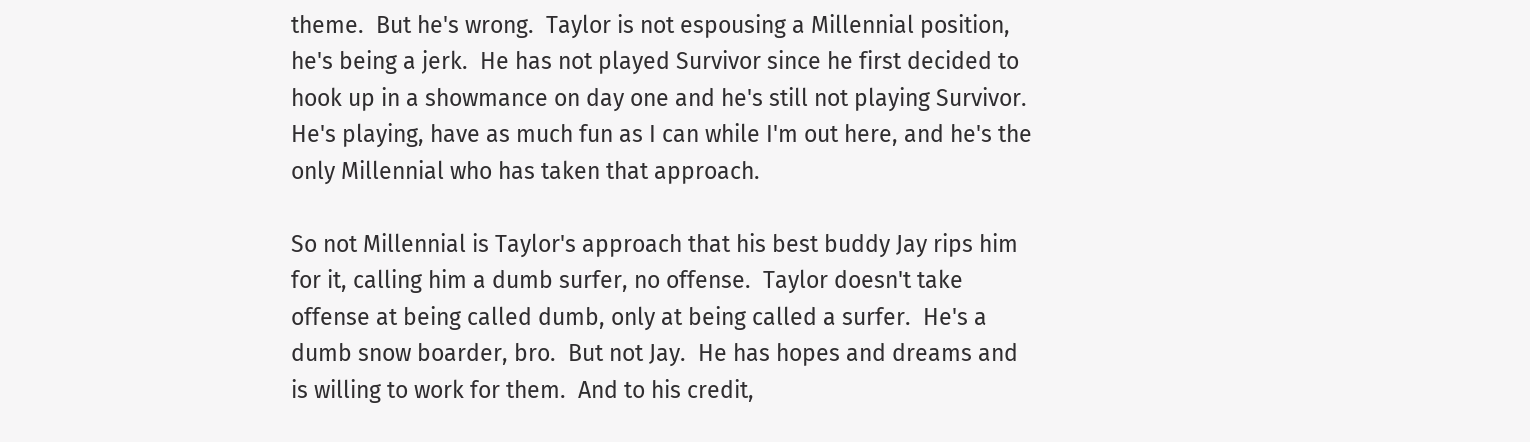theme.  But he's wrong.  Taylor is not espousing a Millennial position, he's being a jerk.  He has not played Survivor since he first decided to hook up in a showmance on day one and he's still not playing Survivor.  He's playing, have as much fun as I can while I'm out here, and he's the only Millennial who has taken that approach.

So not Millennial is Taylor's approach that his best buddy Jay rips him for it, calling him a dumb surfer, no offense.  Taylor doesn't take offense at being called dumb, only at being called a surfer.  He's a dumb snow boarder, bro.  But not Jay.  He has hopes and dreams and is willing to work for them.  And to his credit,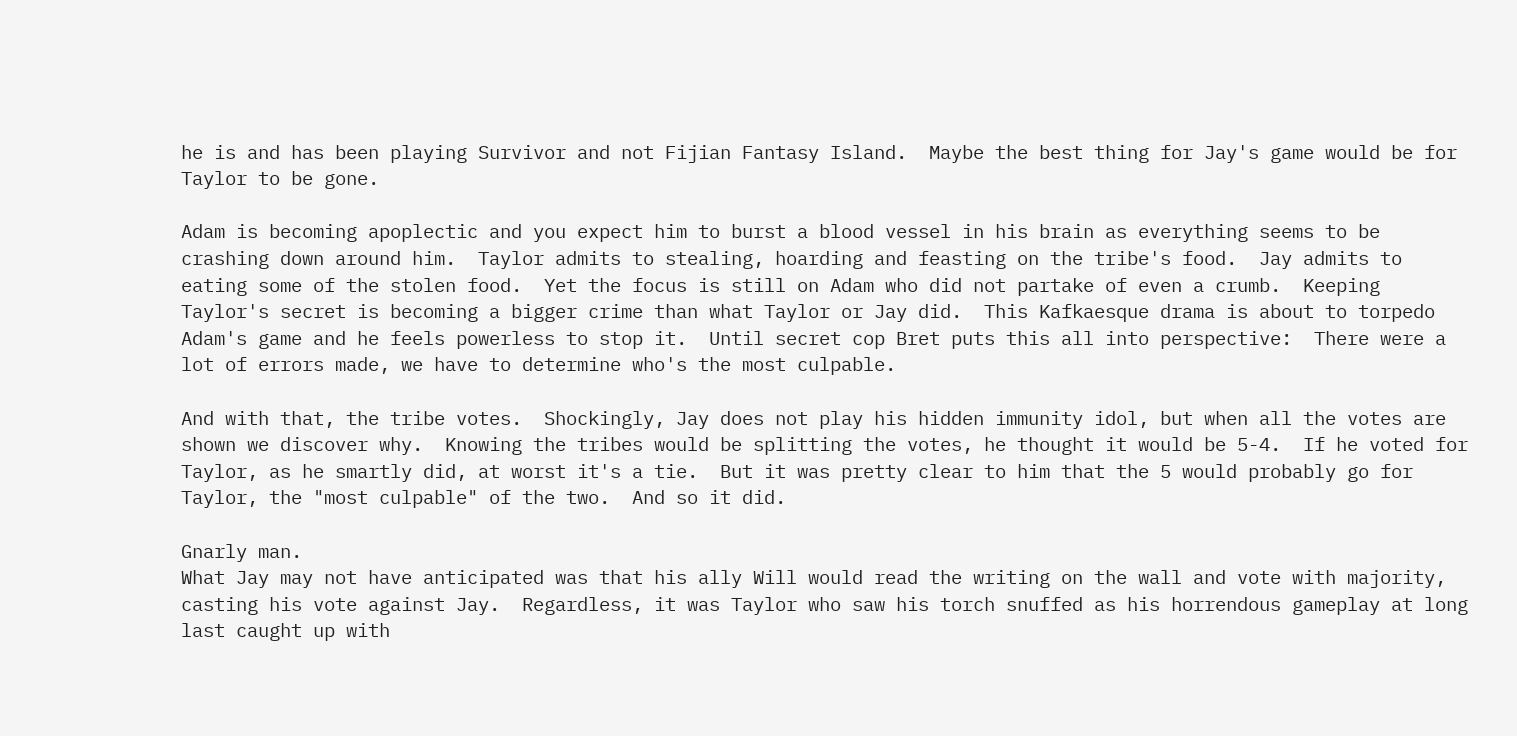he is and has been playing Survivor and not Fijian Fantasy Island.  Maybe the best thing for Jay's game would be for Taylor to be gone.

Adam is becoming apoplectic and you expect him to burst a blood vessel in his brain as everything seems to be crashing down around him.  Taylor admits to stealing, hoarding and feasting on the tribe's food.  Jay admits to eating some of the stolen food.  Yet the focus is still on Adam who did not partake of even a crumb.  Keeping Taylor's secret is becoming a bigger crime than what Taylor or Jay did.  This Kafkaesque drama is about to torpedo Adam's game and he feels powerless to stop it.  Until secret cop Bret puts this all into perspective:  There were a lot of errors made, we have to determine who's the most culpable.

And with that, the tribe votes.  Shockingly, Jay does not play his hidden immunity idol, but when all the votes are shown we discover why.  Knowing the tribes would be splitting the votes, he thought it would be 5-4.  If he voted for Taylor, as he smartly did, at worst it's a tie.  But it was pretty clear to him that the 5 would probably go for Taylor, the "most culpable" of the two.  And so it did.

Gnarly man.
What Jay may not have anticipated was that his ally Will would read the writing on the wall and vote with majority, casting his vote against Jay.  Regardless, it was Taylor who saw his torch snuffed as his horrendous gameplay at long last caught up with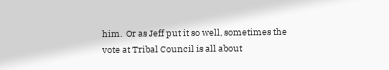him.  Or as Jeff put it so well, sometimes the vote at Tribal Council is all about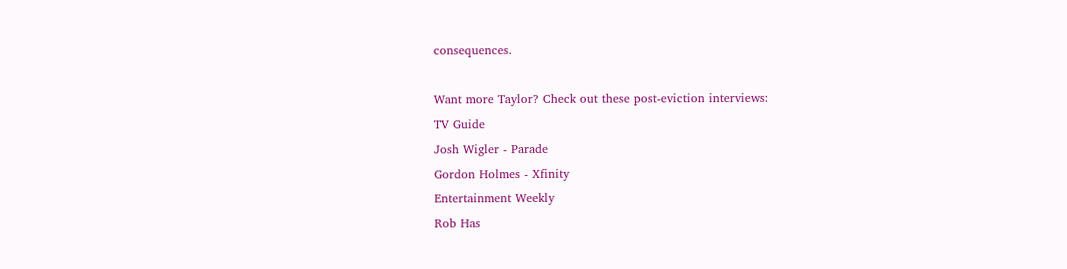consequences.

Want more Taylor? Check out these post-eviction interviews:
TV Guide
Josh Wigler - Parade
Gordon Holmes - Xfinity
Entertainment Weekly
Rob Has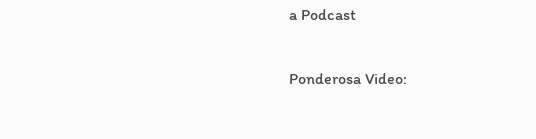a Podcast

Ponderosa Video: